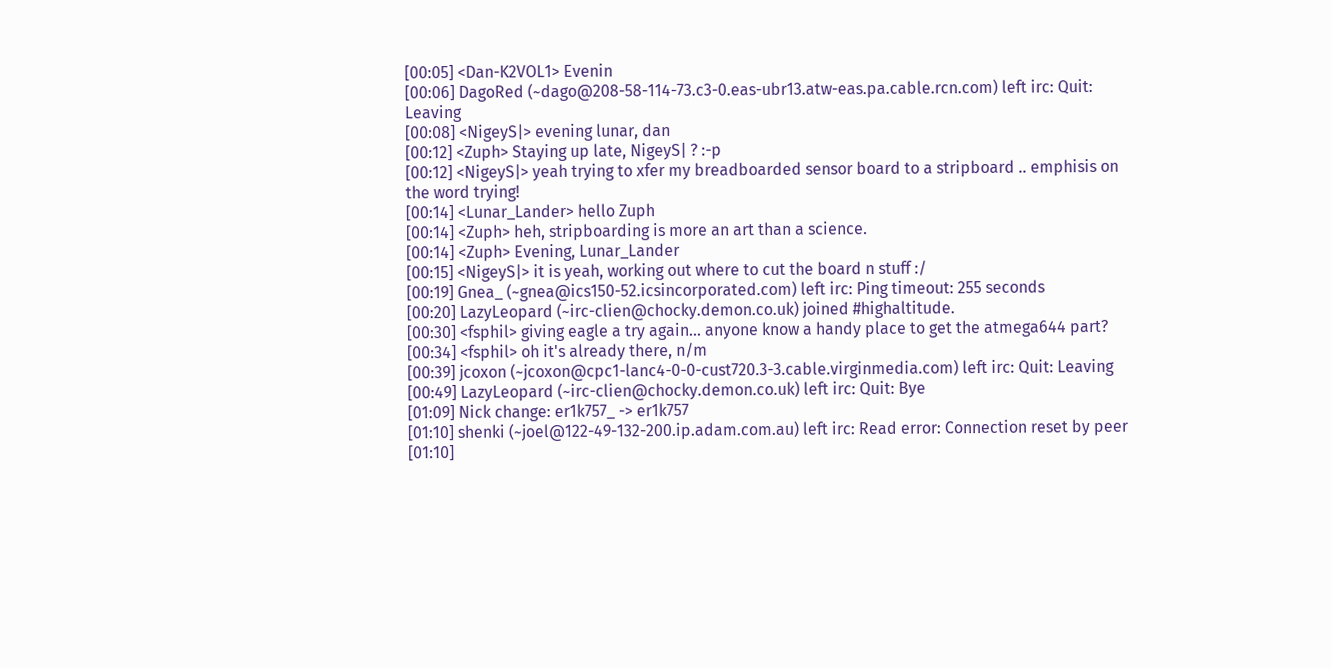[00:05] <Dan-K2VOL1> Evenin
[00:06] DagoRed (~dago@208-58-114-73.c3-0.eas-ubr13.atw-eas.pa.cable.rcn.com) left irc: Quit: Leaving
[00:08] <NigeyS|> evening lunar, dan
[00:12] <Zuph> Staying up late, NigeyS| ? :-p
[00:12] <NigeyS|> yeah trying to xfer my breadboarded sensor board to a stripboard .. emphisis on the word trying!
[00:14] <Lunar_Lander> hello Zuph
[00:14] <Zuph> heh, stripboarding is more an art than a science.
[00:14] <Zuph> Evening, Lunar_Lander
[00:15] <NigeyS|> it is yeah, working out where to cut the board n stuff :/
[00:19] Gnea_ (~gnea@ics150-52.icsincorporated.com) left irc: Ping timeout: 255 seconds
[00:20] LazyLeopard (~irc-clien@chocky.demon.co.uk) joined #highaltitude.
[00:30] <fsphil> giving eagle a try again... anyone know a handy place to get the atmega644 part?
[00:34] <fsphil> oh it's already there, n/m
[00:39] jcoxon (~jcoxon@cpc1-lanc4-0-0-cust720.3-3.cable.virginmedia.com) left irc: Quit: Leaving
[00:49] LazyLeopard (~irc-clien@chocky.demon.co.uk) left irc: Quit: Bye
[01:09] Nick change: er1k757_ -> er1k757
[01:10] shenki (~joel@122-49-132-200.ip.adam.com.au) left irc: Read error: Connection reset by peer
[01:10]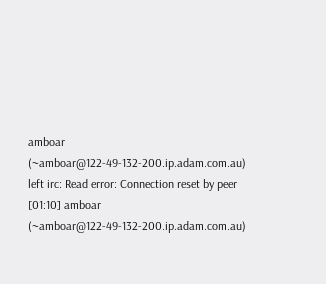amboar (~amboar@122-49-132-200.ip.adam.com.au) left irc: Read error: Connection reset by peer
[01:10] amboar (~amboar@122-49-132-200.ip.adam.com.au)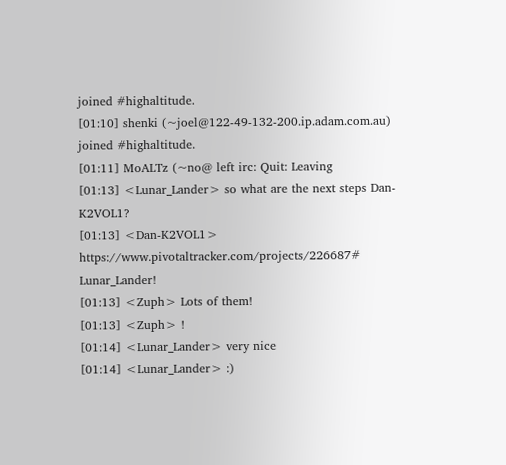joined #highaltitude.
[01:10] shenki (~joel@122-49-132-200.ip.adam.com.au) joined #highaltitude.
[01:11] MoALTz (~no@ left irc: Quit: Leaving
[01:13] <Lunar_Lander> so what are the next steps Dan-K2VOL1?
[01:13] <Dan-K2VOL1> https://www.pivotaltracker.com/projects/226687# Lunar_Lander!
[01:13] <Zuph> Lots of them!
[01:13] <Zuph> !
[01:14] <Lunar_Lander> very nice
[01:14] <Lunar_Lander> :)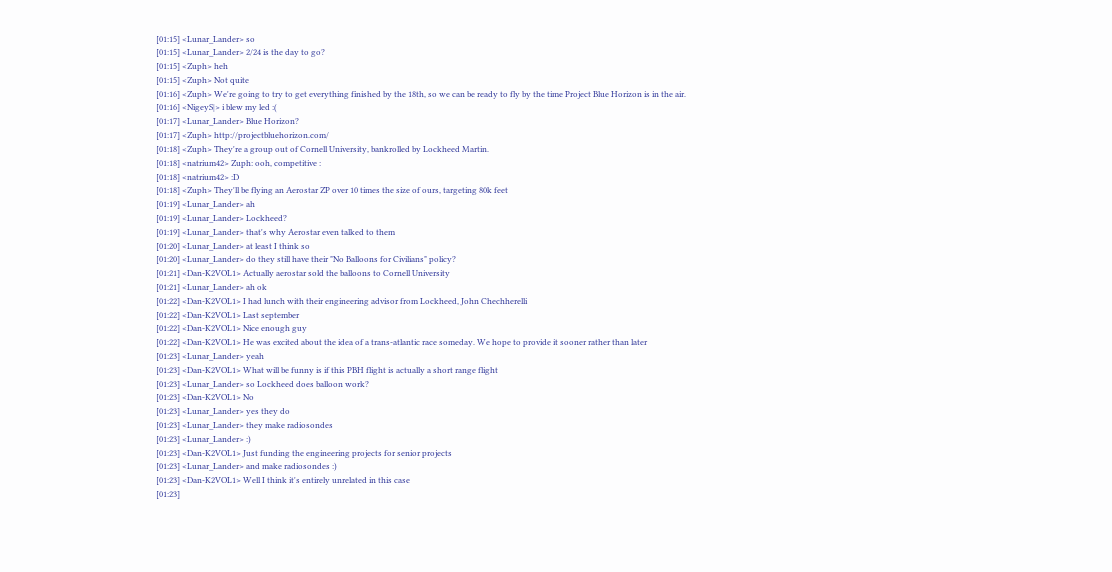[01:15] <Lunar_Lander> so
[01:15] <Lunar_Lander> 2/24 is the day to go?
[01:15] <Zuph> heh
[01:15] <Zuph> Not quite
[01:16] <Zuph> We're going to try to get everything finished by the 18th, so we can be ready to fly by the time Project Blue Horizon is in the air.
[01:16] <NigeyS|> i blew my led :(
[01:17] <Lunar_Lander> Blue Horizon?
[01:17] <Zuph> http://projectbluehorizon.com/
[01:18] <Zuph> They're a group out of Cornell University, bankrolled by Lockheed Martin.
[01:18] <natrium42> Zuph: ooh, competitive :
[01:18] <natrium42> :D
[01:18] <Zuph> They'll be flying an Aerostar ZP over 10 times the size of ours, targeting 80k feet
[01:19] <Lunar_Lander> ah
[01:19] <Lunar_Lander> Lockheed?
[01:19] <Lunar_Lander> that's why Aerostar even talked to them
[01:20] <Lunar_Lander> at least I think so
[01:20] <Lunar_Lander> do they still have their "No Balloons for Civilians" policy?
[01:21] <Dan-K2VOL1> Actually aerostar sold the balloons to Cornell University
[01:21] <Lunar_Lander> ah ok
[01:22] <Dan-K2VOL1> I had lunch with their engineering advisor from Lockheed, John Chechherelli
[01:22] <Dan-K2VOL1> Last september
[01:22] <Dan-K2VOL1> Nice enough guy
[01:22] <Dan-K2VOL1> He was excited about the idea of a trans-atlantic race someday. We hope to provide it sooner rather than later
[01:23] <Lunar_Lander> yeah
[01:23] <Dan-K2VOL1> What will be funny is if this PBH flight is actually a short range flight
[01:23] <Lunar_Lander> so Lockheed does balloon work?
[01:23] <Dan-K2VOL1> No
[01:23] <Lunar_Lander> yes they do
[01:23] <Lunar_Lander> they make radiosondes
[01:23] <Lunar_Lander> :)
[01:23] <Dan-K2VOL1> Just funding the engineering projects for senior projects
[01:23] <Lunar_Lander> and make radiosondes :)
[01:23] <Dan-K2VOL1> Well I think it's entirely unrelated in this case
[01:23]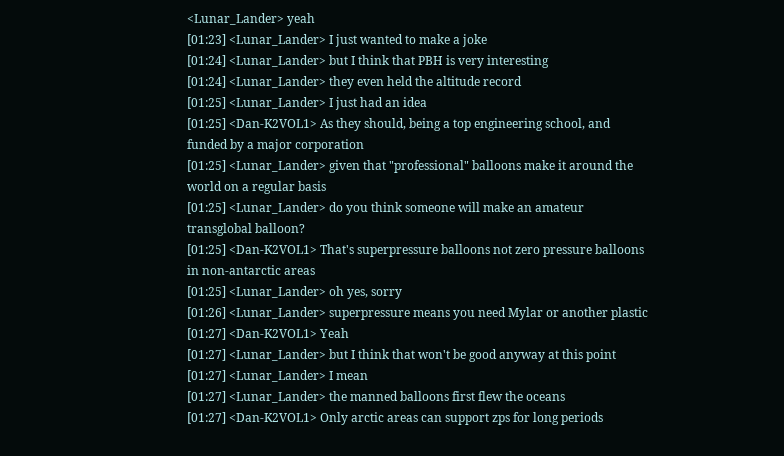<Lunar_Lander> yeah
[01:23] <Lunar_Lander> I just wanted to make a joke
[01:24] <Lunar_Lander> but I think that PBH is very interesting
[01:24] <Lunar_Lander> they even held the altitude record
[01:25] <Lunar_Lander> I just had an idea
[01:25] <Dan-K2VOL1> As they should, being a top engineering school, and funded by a major corporation
[01:25] <Lunar_Lander> given that "professional" balloons make it around the world on a regular basis
[01:25] <Lunar_Lander> do you think someone will make an amateur transglobal balloon?
[01:25] <Dan-K2VOL1> That's superpressure balloons not zero pressure balloons in non-antarctic areas
[01:25] <Lunar_Lander> oh yes, sorry
[01:26] <Lunar_Lander> superpressure means you need Mylar or another plastic
[01:27] <Dan-K2VOL1> Yeah
[01:27] <Lunar_Lander> but I think that won't be good anyway at this point
[01:27] <Lunar_Lander> I mean
[01:27] <Lunar_Lander> the manned balloons first flew the oceans
[01:27] <Dan-K2VOL1> Only arctic areas can support zps for long periods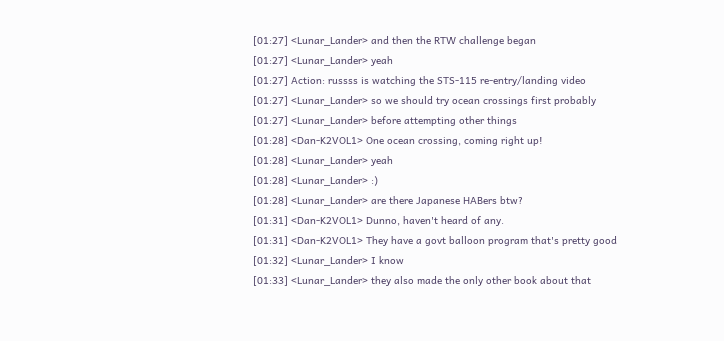[01:27] <Lunar_Lander> and then the RTW challenge began
[01:27] <Lunar_Lander> yeah
[01:27] Action: russss is watching the STS-115 re-entry/landing video
[01:27] <Lunar_Lander> so we should try ocean crossings first probably
[01:27] <Lunar_Lander> before attempting other things
[01:28] <Dan-K2VOL1> One ocean crossing, coming right up!
[01:28] <Lunar_Lander> yeah
[01:28] <Lunar_Lander> :)
[01:28] <Lunar_Lander> are there Japanese HABers btw?
[01:31] <Dan-K2VOL1> Dunno, haven't heard of any.
[01:31] <Dan-K2VOL1> They have a govt balloon program that's pretty good
[01:32] <Lunar_Lander> I know
[01:33] <Lunar_Lander> they also made the only other book about that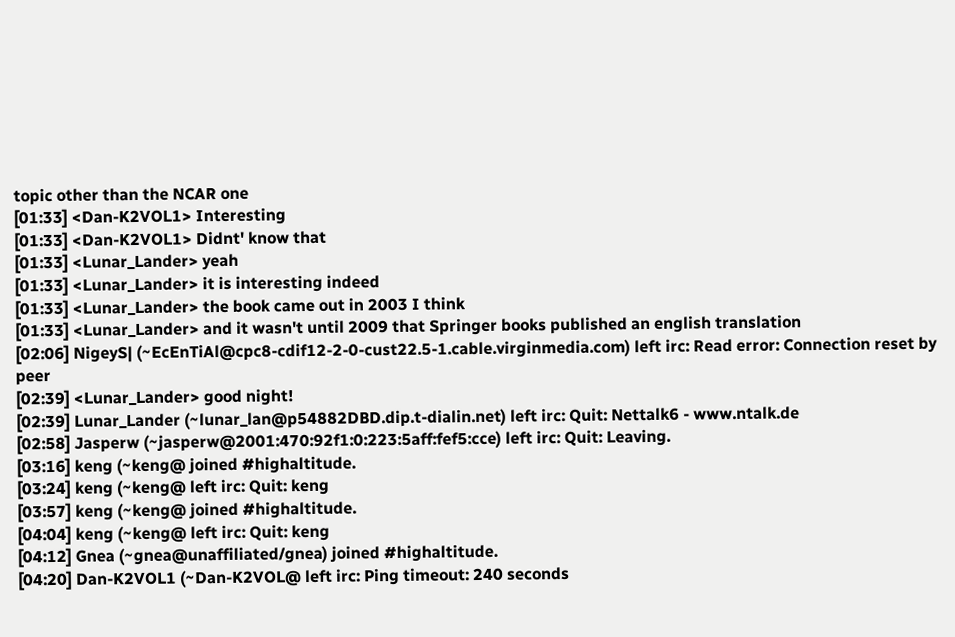topic other than the NCAR one
[01:33] <Dan-K2VOL1> Interesting
[01:33] <Dan-K2VOL1> Didnt' know that
[01:33] <Lunar_Lander> yeah
[01:33] <Lunar_Lander> it is interesting indeed
[01:33] <Lunar_Lander> the book came out in 2003 I think
[01:33] <Lunar_Lander> and it wasn't until 2009 that Springer books published an english translation
[02:06] NigeyS| (~EcEnTiAl@cpc8-cdif12-2-0-cust22.5-1.cable.virginmedia.com) left irc: Read error: Connection reset by peer
[02:39] <Lunar_Lander> good night!
[02:39] Lunar_Lander (~lunar_lan@p54882DBD.dip.t-dialin.net) left irc: Quit: Nettalk6 - www.ntalk.de
[02:58] Jasperw (~jasperw@2001:470:92f1:0:223:5aff:fef5:cce) left irc: Quit: Leaving.
[03:16] keng (~keng@ joined #highaltitude.
[03:24] keng (~keng@ left irc: Quit: keng
[03:57] keng (~keng@ joined #highaltitude.
[04:04] keng (~keng@ left irc: Quit: keng
[04:12] Gnea (~gnea@unaffiliated/gnea) joined #highaltitude.
[04:20] Dan-K2VOL1 (~Dan-K2VOL@ left irc: Ping timeout: 240 seconds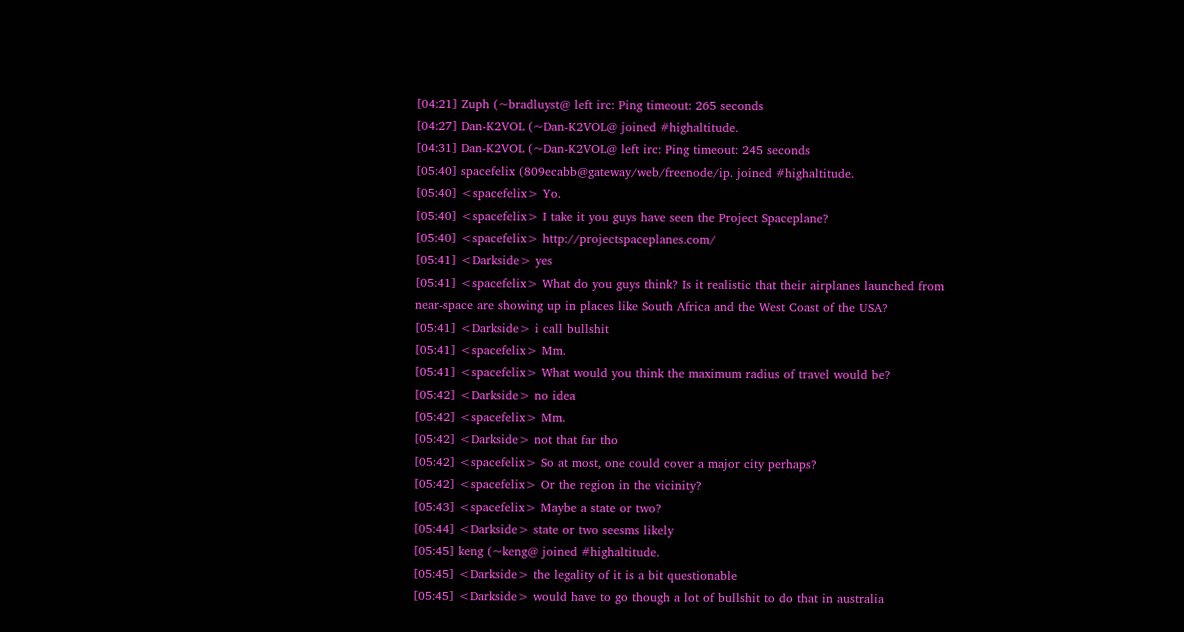[04:21] Zuph (~bradluyst@ left irc: Ping timeout: 265 seconds
[04:27] Dan-K2VOL (~Dan-K2VOL@ joined #highaltitude.
[04:31] Dan-K2VOL (~Dan-K2VOL@ left irc: Ping timeout: 245 seconds
[05:40] spacefelix (809ecabb@gateway/web/freenode/ip. joined #highaltitude.
[05:40] <spacefelix> Yo.
[05:40] <spacefelix> I take it you guys have seen the Project Spaceplane?
[05:40] <spacefelix> http://projectspaceplanes.com/
[05:41] <Darkside> yes
[05:41] <spacefelix> What do you guys think? Is it realistic that their airplanes launched from near-space are showing up in places like South Africa and the West Coast of the USA?
[05:41] <Darkside> i call bullshit
[05:41] <spacefelix> Mm.
[05:41] <spacefelix> What would you think the maximum radius of travel would be?
[05:42] <Darkside> no idea
[05:42] <spacefelix> Mm.
[05:42] <Darkside> not that far tho
[05:42] <spacefelix> So at most, one could cover a major city perhaps?
[05:42] <spacefelix> Or the region in the vicinity?
[05:43] <spacefelix> Maybe a state or two?
[05:44] <Darkside> state or two seesms likely
[05:45] keng (~keng@ joined #highaltitude.
[05:45] <Darkside> the legality of it is a bit questionable
[05:45] <Darkside> would have to go though a lot of bullshit to do that in australia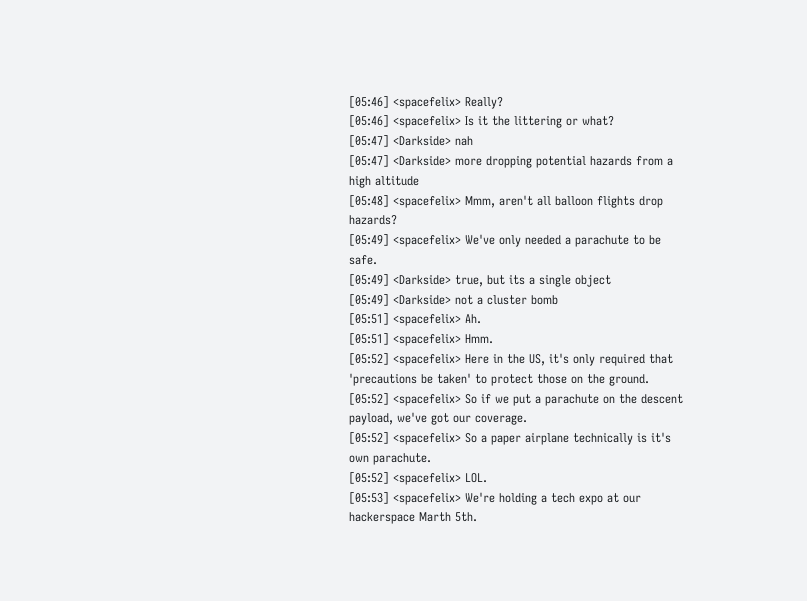[05:46] <spacefelix> Really?
[05:46] <spacefelix> Is it the littering or what?
[05:47] <Darkside> nah
[05:47] <Darkside> more dropping potential hazards from a high altitude
[05:48] <spacefelix> Mmm, aren't all balloon flights drop hazards?
[05:49] <spacefelix> We've only needed a parachute to be safe.
[05:49] <Darkside> true, but its a single object
[05:49] <Darkside> not a cluster bomb
[05:51] <spacefelix> Ah.
[05:51] <spacefelix> Hmm.
[05:52] <spacefelix> Here in the US, it's only required that 'precautions be taken' to protect those on the ground.
[05:52] <spacefelix> So if we put a parachute on the descent payload, we've got our coverage.
[05:52] <spacefelix> So a paper airplane technically is it's own parachute.
[05:52] <spacefelix> LOL.
[05:53] <spacefelix> We're holding a tech expo at our hackerspace Marth 5th.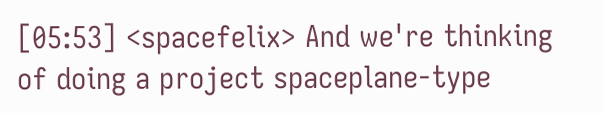[05:53] <spacefelix> And we're thinking of doing a project spaceplane-type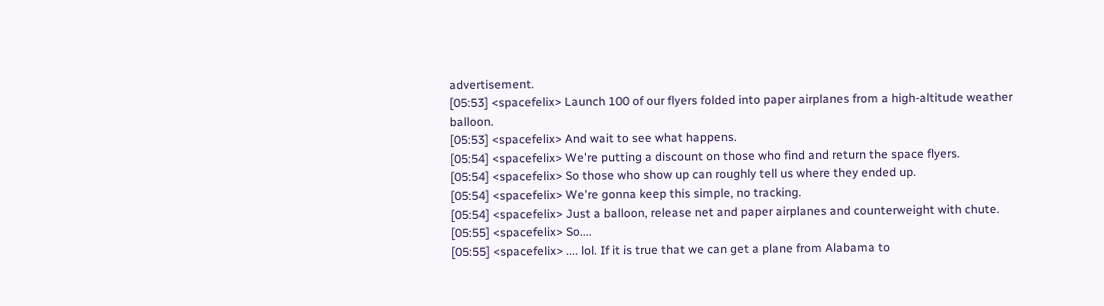advertisement.
[05:53] <spacefelix> Launch 100 of our flyers folded into paper airplanes from a high-altitude weather balloon.
[05:53] <spacefelix> And wait to see what happens.
[05:54] <spacefelix> We're putting a discount on those who find and return the space flyers.
[05:54] <spacefelix> So those who show up can roughly tell us where they ended up.
[05:54] <spacefelix> We're gonna keep this simple, no tracking.
[05:54] <spacefelix> Just a balloon, release net and paper airplanes and counterweight with chute.
[05:55] <spacefelix> So....
[05:55] <spacefelix> .... lol. If it is true that we can get a plane from Alabama to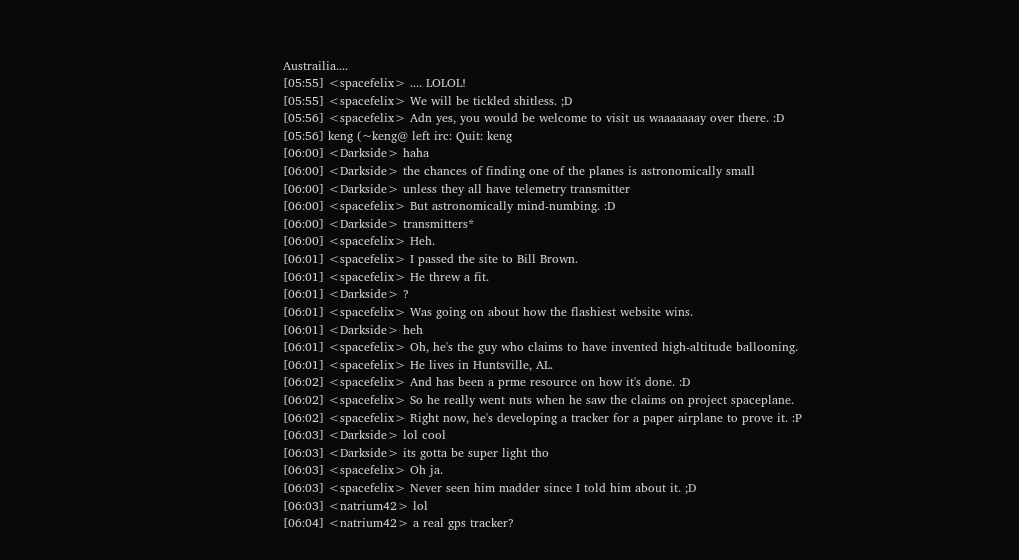Austrailia....
[05:55] <spacefelix> .... LOLOL!
[05:55] <spacefelix> We will be tickled shitless. ;D
[05:56] <spacefelix> Adn yes, you would be welcome to visit us waaaaaaay over there. :D
[05:56] keng (~keng@ left irc: Quit: keng
[06:00] <Darkside> haha
[06:00] <Darkside> the chances of finding one of the planes is astronomically small
[06:00] <Darkside> unless they all have telemetry transmitter
[06:00] <spacefelix> But astronomically mind-numbing. :D
[06:00] <Darkside> transmitters*
[06:00] <spacefelix> Heh.
[06:01] <spacefelix> I passed the site to Bill Brown.
[06:01] <spacefelix> He threw a fit.
[06:01] <Darkside> ?
[06:01] <spacefelix> Was going on about how the flashiest website wins.
[06:01] <Darkside> heh
[06:01] <spacefelix> Oh, he's the guy who claims to have invented high-altitude ballooning.
[06:01] <spacefelix> He lives in Huntsville, AL.
[06:02] <spacefelix> And has been a prme resource on how it's done. :D
[06:02] <spacefelix> So he really went nuts when he saw the claims on project spaceplane.
[06:02] <spacefelix> Right now, he's developing a tracker for a paper airplane to prove it. :P
[06:03] <Darkside> lol cool
[06:03] <Darkside> its gotta be super light tho
[06:03] <spacefelix> Oh ja.
[06:03] <spacefelix> Never seen him madder since I told him about it. ;D
[06:03] <natrium42> lol
[06:04] <natrium42> a real gps tracker?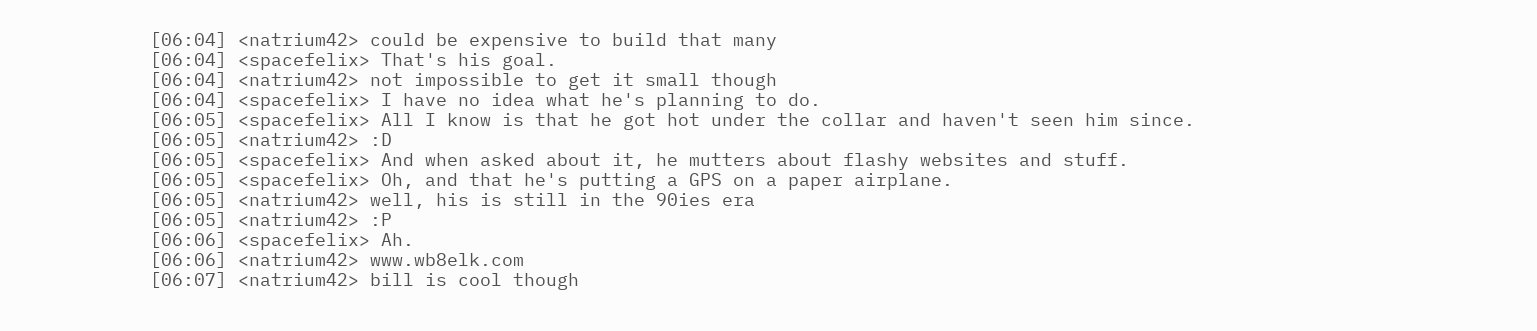[06:04] <natrium42> could be expensive to build that many
[06:04] <spacefelix> That's his goal.
[06:04] <natrium42> not impossible to get it small though
[06:04] <spacefelix> I have no idea what he's planning to do.
[06:05] <spacefelix> All I know is that he got hot under the collar and haven't seen him since.
[06:05] <natrium42> :D
[06:05] <spacefelix> And when asked about it, he mutters about flashy websites and stuff.
[06:05] <spacefelix> Oh, and that he's putting a GPS on a paper airplane.
[06:05] <natrium42> well, his is still in the 90ies era
[06:05] <natrium42> :P
[06:06] <spacefelix> Ah.
[06:06] <natrium42> www.wb8elk.com
[06:07] <natrium42> bill is cool though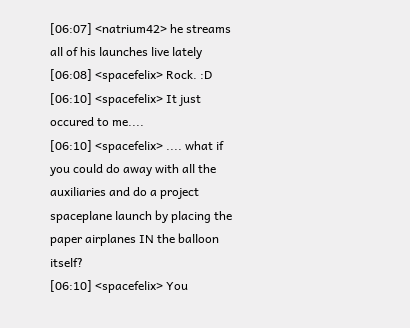[06:07] <natrium42> he streams all of his launches live lately
[06:08] <spacefelix> Rock. :D
[06:10] <spacefelix> It just occured to me....
[06:10] <spacefelix> .... what if you could do away with all the auxiliaries and do a project spaceplane launch by placing the paper airplanes IN the balloon itself?
[06:10] <spacefelix> You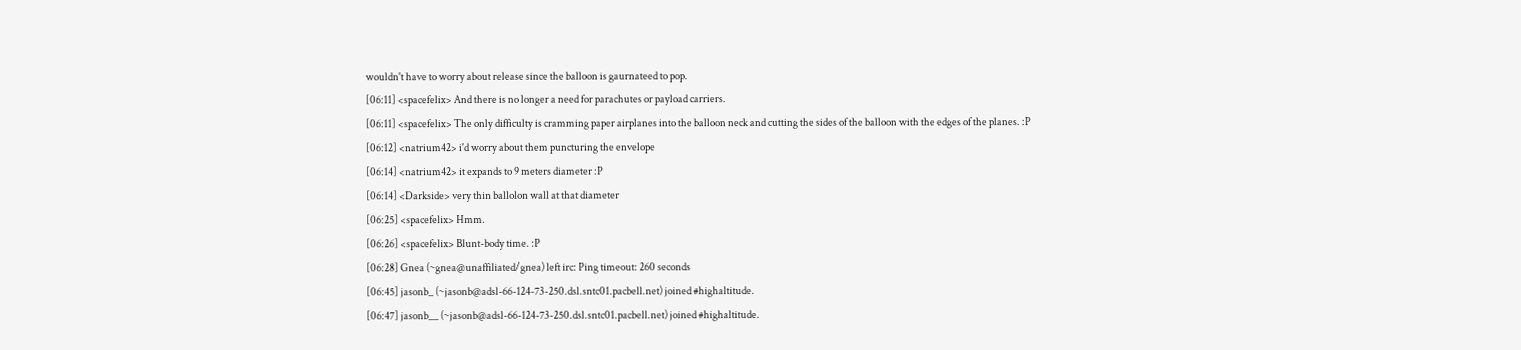wouldn't have to worry about release since the balloon is gaurnateed to pop.
[06:11] <spacefelix> And there is no longer a need for parachutes or payload carriers.
[06:11] <spacefelix> The only difficulty is cramming paper airplanes into the balloon neck and cutting the sides of the balloon with the edges of the planes. :P
[06:12] <natrium42> i'd worry about them puncturing the envelope
[06:14] <natrium42> it expands to 9 meters diameter :P
[06:14] <Darkside> very thin ballolon wall at that diameter
[06:25] <spacefelix> Hmm.
[06:26] <spacefelix> Blunt-body time. :P
[06:28] Gnea (~gnea@unaffiliated/gnea) left irc: Ping timeout: 260 seconds
[06:45] jasonb_ (~jasonb@adsl-66-124-73-250.dsl.sntc01.pacbell.net) joined #highaltitude.
[06:47] jasonb__ (~jasonb@adsl-66-124-73-250.dsl.sntc01.pacbell.net) joined #highaltitude.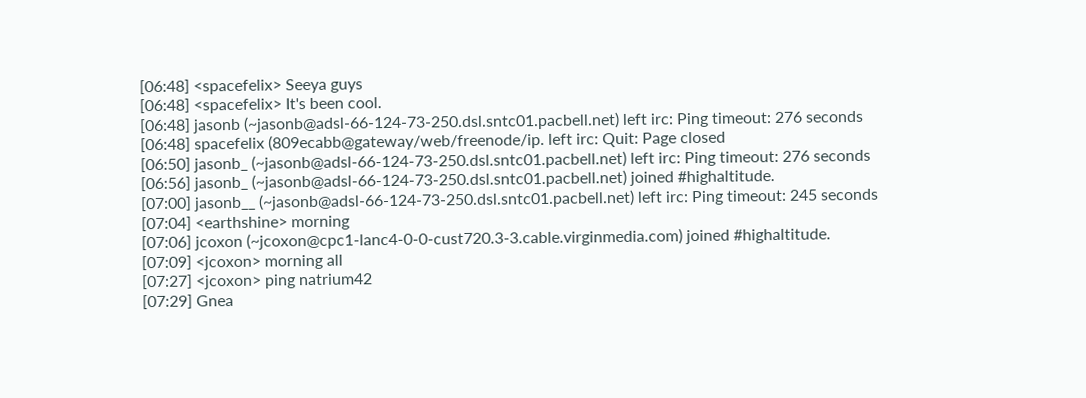[06:48] <spacefelix> Seeya guys
[06:48] <spacefelix> It's been cool.
[06:48] jasonb (~jasonb@adsl-66-124-73-250.dsl.sntc01.pacbell.net) left irc: Ping timeout: 276 seconds
[06:48] spacefelix (809ecabb@gateway/web/freenode/ip. left irc: Quit: Page closed
[06:50] jasonb_ (~jasonb@adsl-66-124-73-250.dsl.sntc01.pacbell.net) left irc: Ping timeout: 276 seconds
[06:56] jasonb_ (~jasonb@adsl-66-124-73-250.dsl.sntc01.pacbell.net) joined #highaltitude.
[07:00] jasonb__ (~jasonb@adsl-66-124-73-250.dsl.sntc01.pacbell.net) left irc: Ping timeout: 245 seconds
[07:04] <earthshine> morning
[07:06] jcoxon (~jcoxon@cpc1-lanc4-0-0-cust720.3-3.cable.virginmedia.com) joined #highaltitude.
[07:09] <jcoxon> morning all
[07:27] <jcoxon> ping natrium42
[07:29] Gnea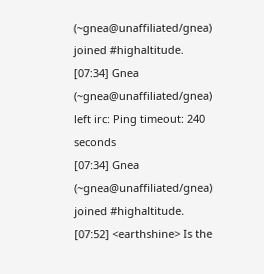(~gnea@unaffiliated/gnea) joined #highaltitude.
[07:34] Gnea (~gnea@unaffiliated/gnea) left irc: Ping timeout: 240 seconds
[07:34] Gnea (~gnea@unaffiliated/gnea) joined #highaltitude.
[07:52] <earthshine> Is the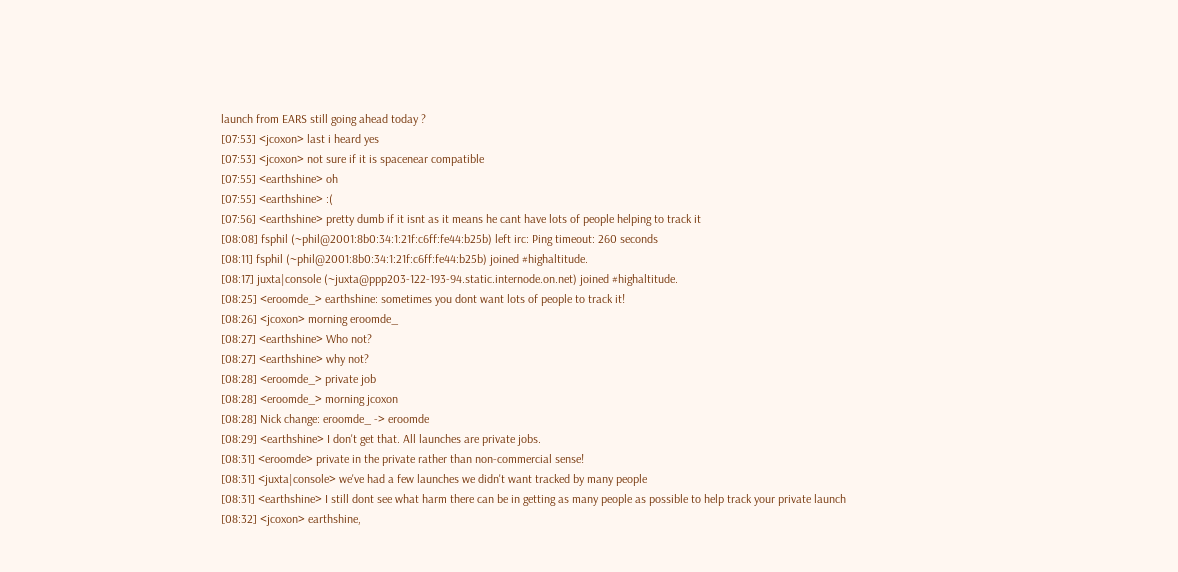launch from EARS still going ahead today ?
[07:53] <jcoxon> last i heard yes
[07:53] <jcoxon> not sure if it is spacenear compatible
[07:55] <earthshine> oh
[07:55] <earthshine> :(
[07:56] <earthshine> pretty dumb if it isnt as it means he cant have lots of people helping to track it
[08:08] fsphil (~phil@2001:8b0:34:1:21f:c6ff:fe44:b25b) left irc: Ping timeout: 260 seconds
[08:11] fsphil (~phil@2001:8b0:34:1:21f:c6ff:fe44:b25b) joined #highaltitude.
[08:17] juxta|console (~juxta@ppp203-122-193-94.static.internode.on.net) joined #highaltitude.
[08:25] <eroomde_> earthshine: sometimes you dont want lots of people to track it!
[08:26] <jcoxon> morning eroomde_
[08:27] <earthshine> Who not?
[08:27] <earthshine> why not?
[08:28] <eroomde_> private job
[08:28] <eroomde_> morning jcoxon
[08:28] Nick change: eroomde_ -> eroomde
[08:29] <earthshine> I don't get that. All launches are private jobs.
[08:31] <eroomde> private in the private rather than non-commercial sense!
[08:31] <juxta|console> we've had a few launches we didn't want tracked by many people
[08:31] <earthshine> I still dont see what harm there can be in getting as many people as possible to help track your private launch
[08:32] <jcoxon> earthshine,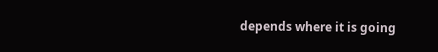depends where it is going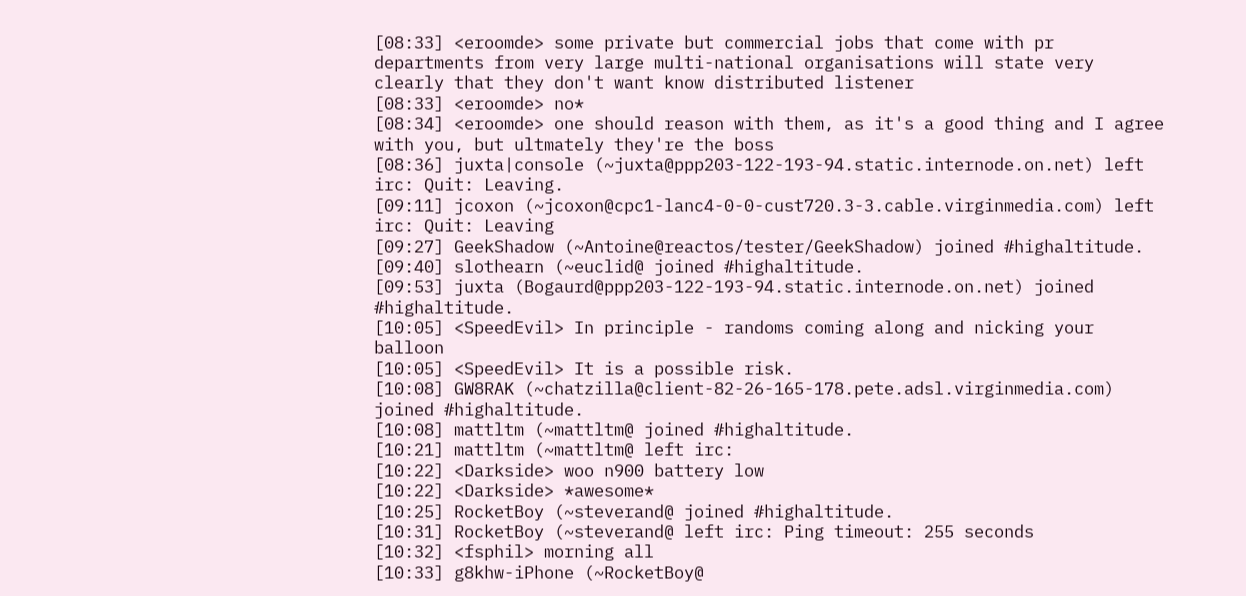[08:33] <eroomde> some private but commercial jobs that come with pr departments from very large multi-national organisations will state very clearly that they don't want know distributed listener
[08:33] <eroomde> no*
[08:34] <eroomde> one should reason with them, as it's a good thing and I agree with you, but ultmately they're the boss
[08:36] juxta|console (~juxta@ppp203-122-193-94.static.internode.on.net) left irc: Quit: Leaving.
[09:11] jcoxon (~jcoxon@cpc1-lanc4-0-0-cust720.3-3.cable.virginmedia.com) left irc: Quit: Leaving
[09:27] GeekShadow (~Antoine@reactos/tester/GeekShadow) joined #highaltitude.
[09:40] slothearn (~euclid@ joined #highaltitude.
[09:53] juxta (Bogaurd@ppp203-122-193-94.static.internode.on.net) joined #highaltitude.
[10:05] <SpeedEvil> In principle - randoms coming along and nicking your balloon
[10:05] <SpeedEvil> It is a possible risk.
[10:08] GW8RAK (~chatzilla@client-82-26-165-178.pete.adsl.virginmedia.com) joined #highaltitude.
[10:08] mattltm (~mattltm@ joined #highaltitude.
[10:21] mattltm (~mattltm@ left irc:
[10:22] <Darkside> woo n900 battery low
[10:22] <Darkside> *awesome*
[10:25] RocketBoy (~steverand@ joined #highaltitude.
[10:31] RocketBoy (~steverand@ left irc: Ping timeout: 255 seconds
[10:32] <fsphil> morning all
[10:33] g8khw-iPhone (~RocketBoy@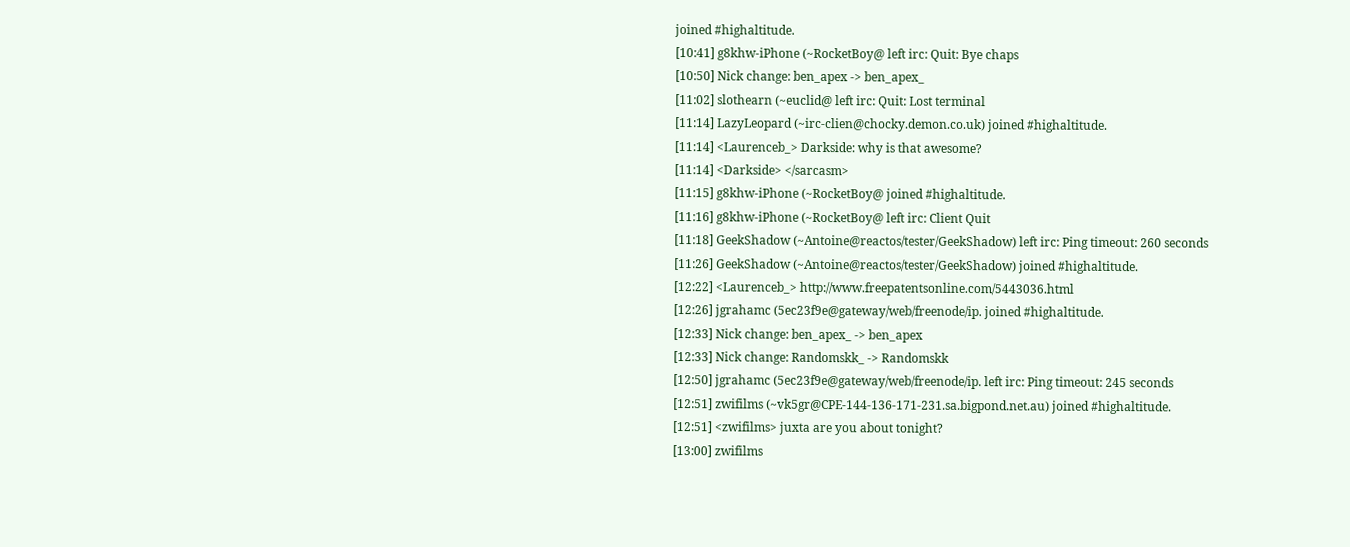joined #highaltitude.
[10:41] g8khw-iPhone (~RocketBoy@ left irc: Quit: Bye chaps
[10:50] Nick change: ben_apex -> ben_apex_
[11:02] slothearn (~euclid@ left irc: Quit: Lost terminal
[11:14] LazyLeopard (~irc-clien@chocky.demon.co.uk) joined #highaltitude.
[11:14] <Laurenceb_> Darkside: why is that awesome?
[11:14] <Darkside> </sarcasm>
[11:15] g8khw-iPhone (~RocketBoy@ joined #highaltitude.
[11:16] g8khw-iPhone (~RocketBoy@ left irc: Client Quit
[11:18] GeekShadow (~Antoine@reactos/tester/GeekShadow) left irc: Ping timeout: 260 seconds
[11:26] GeekShadow (~Antoine@reactos/tester/GeekShadow) joined #highaltitude.
[12:22] <Laurenceb_> http://www.freepatentsonline.com/5443036.html
[12:26] jgrahamc (5ec23f9e@gateway/web/freenode/ip. joined #highaltitude.
[12:33] Nick change: ben_apex_ -> ben_apex
[12:33] Nick change: Randomskk_ -> Randomskk
[12:50] jgrahamc (5ec23f9e@gateway/web/freenode/ip. left irc: Ping timeout: 245 seconds
[12:51] zwifilms (~vk5gr@CPE-144-136-171-231.sa.bigpond.net.au) joined #highaltitude.
[12:51] <zwifilms> juxta are you about tonight?
[13:00] zwifilms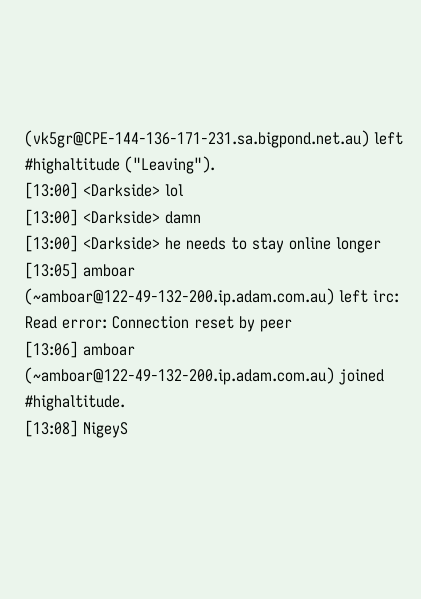(vk5gr@CPE-144-136-171-231.sa.bigpond.net.au) left #highaltitude ("Leaving").
[13:00] <Darkside> lol
[13:00] <Darkside> damn
[13:00] <Darkside> he needs to stay online longer
[13:05] amboar (~amboar@122-49-132-200.ip.adam.com.au) left irc: Read error: Connection reset by peer
[13:06] amboar (~amboar@122-49-132-200.ip.adam.com.au) joined #highaltitude.
[13:08] NigeyS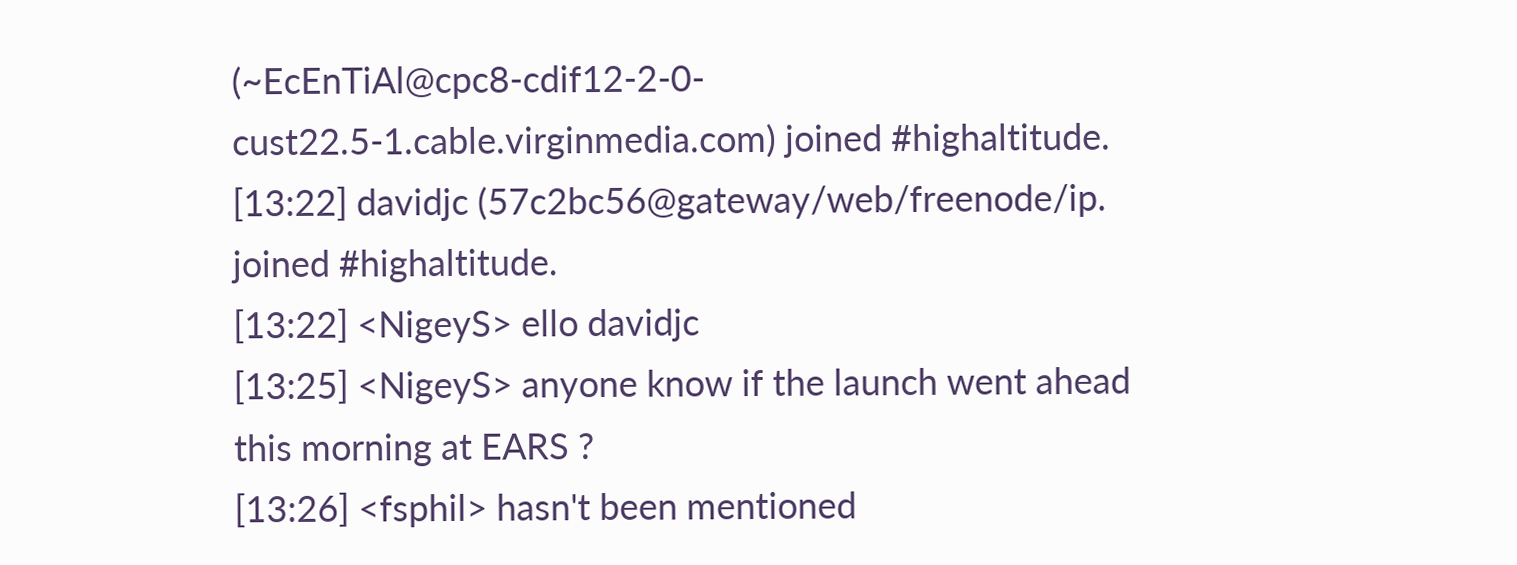(~EcEnTiAl@cpc8-cdif12-2-0-cust22.5-1.cable.virginmedia.com) joined #highaltitude.
[13:22] davidjc (57c2bc56@gateway/web/freenode/ip. joined #highaltitude.
[13:22] <NigeyS> ello davidjc
[13:25] <NigeyS> anyone know if the launch went ahead this morning at EARS ?
[13:26] <fsphil> hasn't been mentioned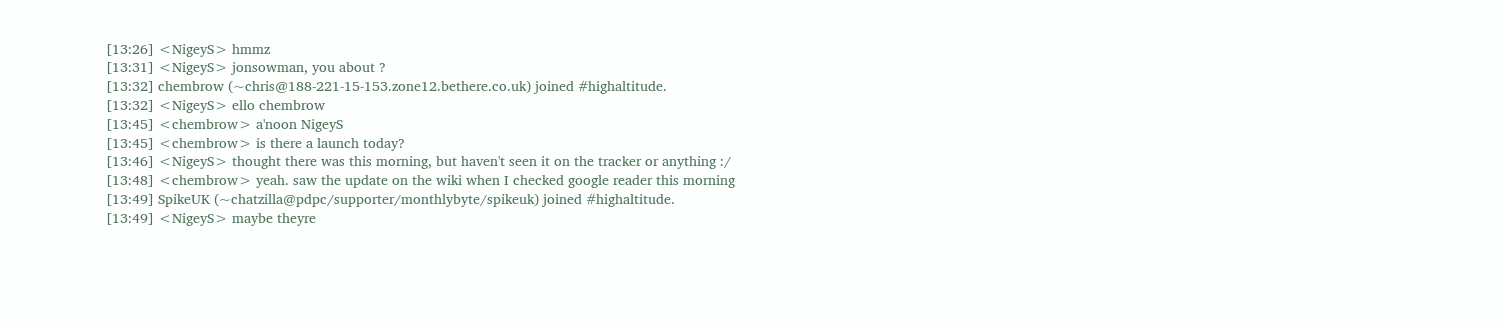[13:26] <NigeyS> hmmz
[13:31] <NigeyS> jonsowman, you about ?
[13:32] chembrow (~chris@188-221-15-153.zone12.bethere.co.uk) joined #highaltitude.
[13:32] <NigeyS> ello chembrow
[13:45] <chembrow> a'noon NigeyS
[13:45] <chembrow> is there a launch today?
[13:46] <NigeyS> thought there was this morning, but haven't seen it on the tracker or anything :/
[13:48] <chembrow> yeah. saw the update on the wiki when I checked google reader this morning
[13:49] SpikeUK (~chatzilla@pdpc/supporter/monthlybyte/spikeuk) joined #highaltitude.
[13:49] <NigeyS> maybe theyre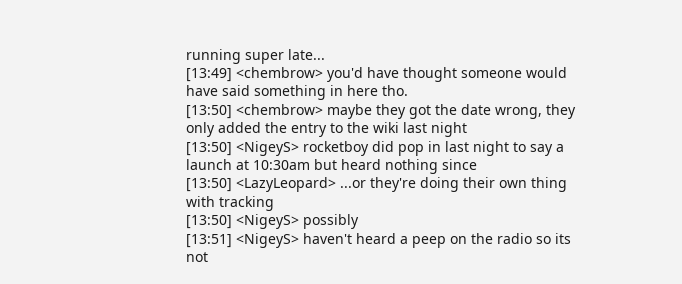running super late...
[13:49] <chembrow> you'd have thought someone would have said something in here tho.
[13:50] <chembrow> maybe they got the date wrong, they only added the entry to the wiki last night
[13:50] <NigeyS> rocketboy did pop in last night to say a launch at 10:30am but heard nothing since
[13:50] <LazyLeopard> ...or they're doing their own thing with tracking
[13:50] <NigeyS> possibly
[13:51] <NigeyS> haven't heard a peep on the radio so its not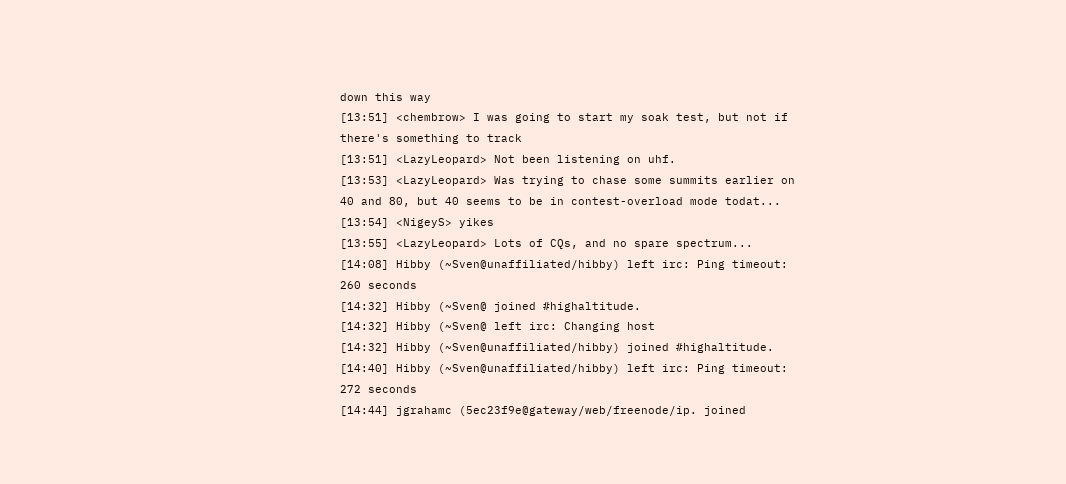down this way
[13:51] <chembrow> I was going to start my soak test, but not if there's something to track
[13:51] <LazyLeopard> Not been listening on uhf.
[13:53] <LazyLeopard> Was trying to chase some summits earlier on 40 and 80, but 40 seems to be in contest-overload mode todat...
[13:54] <NigeyS> yikes
[13:55] <LazyLeopard> Lots of CQs, and no spare spectrum...
[14:08] Hibby (~Sven@unaffiliated/hibby) left irc: Ping timeout: 260 seconds
[14:32] Hibby (~Sven@ joined #highaltitude.
[14:32] Hibby (~Sven@ left irc: Changing host
[14:32] Hibby (~Sven@unaffiliated/hibby) joined #highaltitude.
[14:40] Hibby (~Sven@unaffiliated/hibby) left irc: Ping timeout: 272 seconds
[14:44] jgrahamc (5ec23f9e@gateway/web/freenode/ip. joined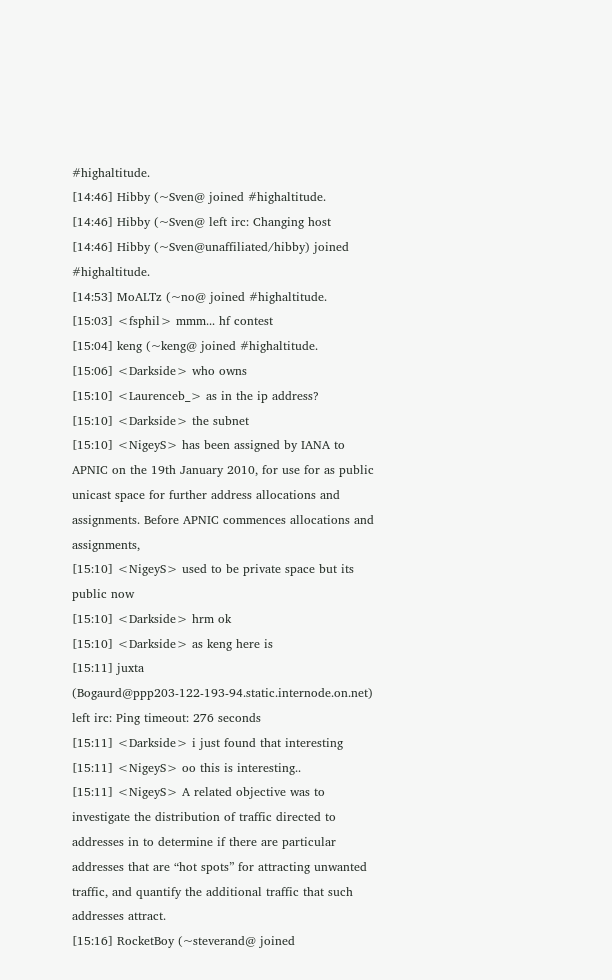#highaltitude.
[14:46] Hibby (~Sven@ joined #highaltitude.
[14:46] Hibby (~Sven@ left irc: Changing host
[14:46] Hibby (~Sven@unaffiliated/hibby) joined #highaltitude.
[14:53] MoALTz (~no@ joined #highaltitude.
[15:03] <fsphil> mmm... hf contest
[15:04] keng (~keng@ joined #highaltitude.
[15:06] <Darkside> who owns
[15:10] <Laurenceb_> as in the ip address?
[15:10] <Darkside> the subnet
[15:10] <NigeyS> has been assigned by IANA to APNIC on the 19th January 2010, for use for as public unicast space for further address allocations and assignments. Before APNIC commences allocations and assignments,
[15:10] <NigeyS> used to be private space but its public now
[15:10] <Darkside> hrm ok
[15:10] <Darkside> as keng here is
[15:11] juxta (Bogaurd@ppp203-122-193-94.static.internode.on.net) left irc: Ping timeout: 276 seconds
[15:11] <Darkside> i just found that interesting
[15:11] <NigeyS> oo this is interesting..
[15:11] <NigeyS> A related objective was to investigate the distribution of traffic directed to addresses in to determine if there are particular addresses that are “hot spots” for attracting unwanted traffic, and quantify the additional traffic that such addresses attract.
[15:16] RocketBoy (~steverand@ joined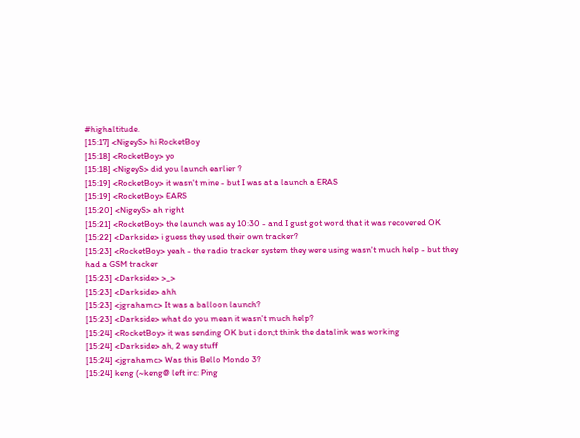#highaltitude.
[15:17] <NigeyS> hi RocketBoy
[15:18] <RocketBoy> yo
[15:18] <NigeyS> did you launch earlier ?
[15:19] <RocketBoy> it wasn't mine - but I was at a launch a ERAS
[15:19] <RocketBoy> EARS
[15:20] <NigeyS> ah right
[15:21] <RocketBoy> the launch was ay 10:30 - and I gust got word that it was recovered OK
[15:22] <Darkside> i guess they used their own tracker?
[15:23] <RocketBoy> yeah - the radio tracker system they were using wasn't much help - but they had a GSM tracker
[15:23] <Darkside> >_>
[15:23] <Darkside> ahh
[15:23] <jgrahamc> It was a balloon launch?
[15:23] <Darkside> what do you mean it wasn't much help?
[15:24] <RocketBoy> it was sending OK but i don;t think the datalink was working
[15:24] <Darkside> ah, 2 way stuff
[15:24] <jgrahamc> Was this Bello Mondo 3?
[15:24] keng (~keng@ left irc: Ping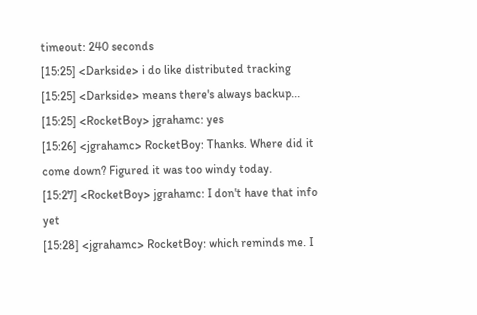timeout: 240 seconds
[15:25] <Darkside> i do like distributed tracking
[15:25] <Darkside> means there's always backup...
[15:25] <RocketBoy> jgrahamc: yes
[15:26] <jgrahamc> RocketBoy: Thanks. Where did it come down? Figured it was too windy today.
[15:27] <RocketBoy> jgrahamc: I don't have that info yet
[15:28] <jgrahamc> RocketBoy: which reminds me. I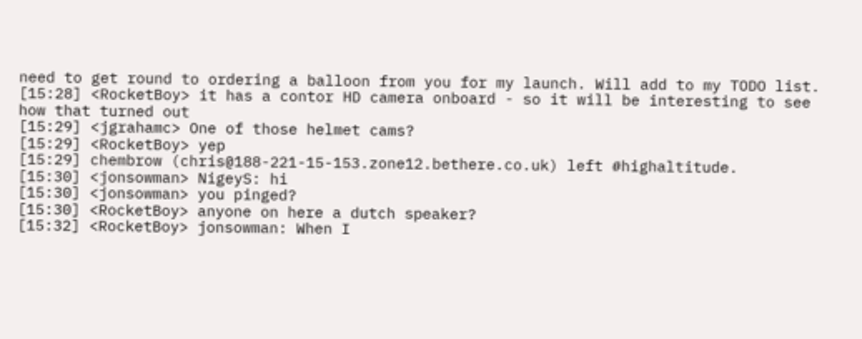need to get round to ordering a balloon from you for my launch. Will add to my TODO list.
[15:28] <RocketBoy> it has a contor HD camera onboard - so it will be interesting to see how that turned out
[15:29] <jgrahamc> One of those helmet cams?
[15:29] <RocketBoy> yep
[15:29] chembrow (chris@188-221-15-153.zone12.bethere.co.uk) left #highaltitude.
[15:30] <jonsowman> NigeyS: hi
[15:30] <jonsowman> you pinged?
[15:30] <RocketBoy> anyone on here a dutch speaker?
[15:32] <RocketBoy> jonsowman: When I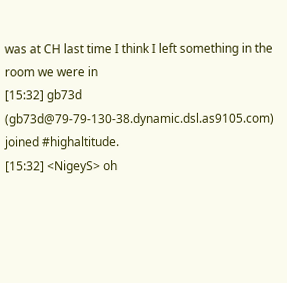was at CH last time I think I left something in the room we were in
[15:32] gb73d (gb73d@79-79-130-38.dynamic.dsl.as9105.com) joined #highaltitude.
[15:32] <NigeyS> oh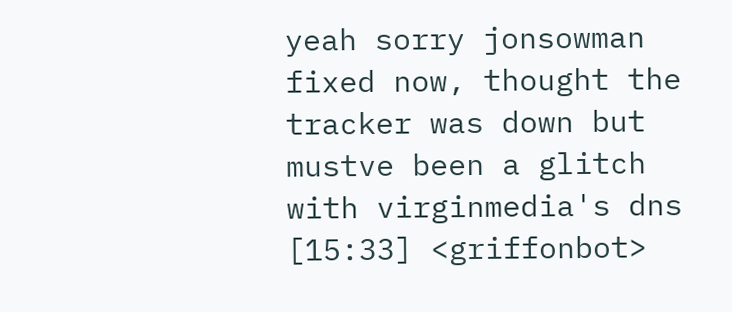yeah sorry jonsowman fixed now, thought the tracker was down but mustve been a glitch with virginmedia's dns
[15:33] <griffonbot>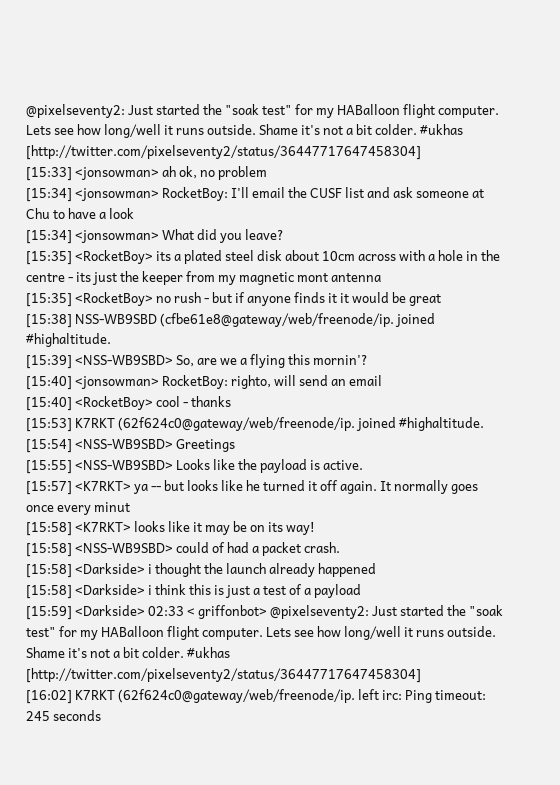@pixelseventy2: Just started the "soak test" for my HABalloon flight computer. Lets see how long/well it runs outside. Shame it's not a bit colder. #ukhas [http://twitter.com/pixelseventy2/status/36447717647458304]
[15:33] <jonsowman> ah ok, no problem
[15:34] <jonsowman> RocketBoy: I'll email the CUSF list and ask someone at Chu to have a look
[15:34] <jonsowman> What did you leave?
[15:35] <RocketBoy> its a plated steel disk about 10cm across with a hole in the centre - its just the keeper from my magnetic mont antenna
[15:35] <RocketBoy> no rush - but if anyone finds it it would be great
[15:38] NSS-WB9SBD (cfbe61e8@gateway/web/freenode/ip. joined #highaltitude.
[15:39] <NSS-WB9SBD> So, are we a flying this mornin'?
[15:40] <jonsowman> RocketBoy: righto, will send an email
[15:40] <RocketBoy> cool - thanks
[15:53] K7RKT (62f624c0@gateway/web/freenode/ip. joined #highaltitude.
[15:54] <NSS-WB9SBD> Greetings
[15:55] <NSS-WB9SBD> Looks like the payload is active.
[15:57] <K7RKT> ya -- but looks like he turned it off again. It normally goes once every minut
[15:58] <K7RKT> looks like it may be on its way!
[15:58] <NSS-WB9SBD> could of had a packet crash.
[15:58] <Darkside> i thought the launch already happened
[15:58] <Darkside> i think this is just a test of a payload
[15:59] <Darkside> 02:33 < griffonbot> @pixelseventy2: Just started the "soak test" for my HABalloon flight computer. Lets see how long/well it runs outside. Shame it's not a bit colder. #ukhas [http://twitter.com/pixelseventy2/status/36447717647458304]
[16:02] K7RKT (62f624c0@gateway/web/freenode/ip. left irc: Ping timeout: 245 seconds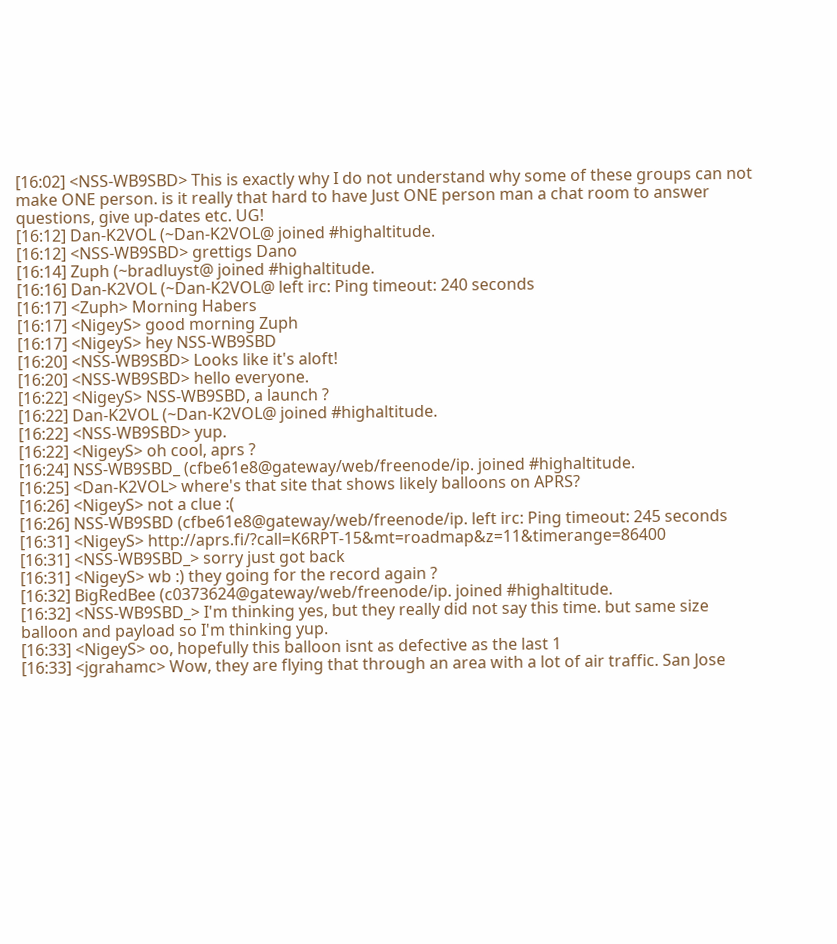[16:02] <NSS-WB9SBD> This is exactly why I do not understand why some of these groups can not make ONE person. is it really that hard to have Just ONE person man a chat room to answer questions, give up-dates etc. UG!
[16:12] Dan-K2VOL (~Dan-K2VOL@ joined #highaltitude.
[16:12] <NSS-WB9SBD> grettigs Dano
[16:14] Zuph (~bradluyst@ joined #highaltitude.
[16:16] Dan-K2VOL (~Dan-K2VOL@ left irc: Ping timeout: 240 seconds
[16:17] <Zuph> Morning Habers
[16:17] <NigeyS> good morning Zuph
[16:17] <NigeyS> hey NSS-WB9SBD
[16:20] <NSS-WB9SBD> Looks like it's aloft!
[16:20] <NSS-WB9SBD> hello everyone.
[16:22] <NigeyS> NSS-WB9SBD, a launch ?
[16:22] Dan-K2VOL (~Dan-K2VOL@ joined #highaltitude.
[16:22] <NSS-WB9SBD> yup.
[16:22] <NigeyS> oh cool, aprs ?
[16:24] NSS-WB9SBD_ (cfbe61e8@gateway/web/freenode/ip. joined #highaltitude.
[16:25] <Dan-K2VOL> where's that site that shows likely balloons on APRS?
[16:26] <NigeyS> not a clue :(
[16:26] NSS-WB9SBD (cfbe61e8@gateway/web/freenode/ip. left irc: Ping timeout: 245 seconds
[16:31] <NigeyS> http://aprs.fi/?call=K6RPT-15&mt=roadmap&z=11&timerange=86400
[16:31] <NSS-WB9SBD_> sorry just got back
[16:31] <NigeyS> wb :) they going for the record again ?
[16:32] BigRedBee (c0373624@gateway/web/freenode/ip. joined #highaltitude.
[16:32] <NSS-WB9SBD_> I'm thinking yes, but they really did not say this time. but same size balloon and payload so I'm thinking yup.
[16:33] <NigeyS> oo, hopefully this balloon isnt as defective as the last 1
[16:33] <jgrahamc> Wow, they are flying that through an area with a lot of air traffic. San Jose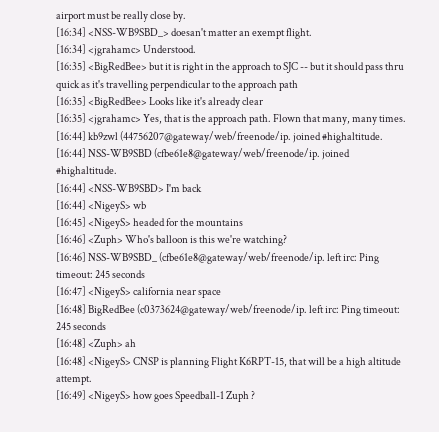airport must be really close by.
[16:34] <NSS-WB9SBD_> doesan't matter an exempt flight.
[16:34] <jgrahamc> Understood.
[16:35] <BigRedBee> but it is right in the approach to SJC -- but it should pass thru quick as it's travelling perpendicular to the approach path
[16:35] <BigRedBee> Looks like it's already clear
[16:35] <jgrahamc> Yes, that is the approach path. Flown that many, many times.
[16:44] kb9zwl (44756207@gateway/web/freenode/ip. joined #highaltitude.
[16:44] NSS-WB9SBD (cfbe61e8@gateway/web/freenode/ip. joined #highaltitude.
[16:44] <NSS-WB9SBD> I'm back
[16:44] <NigeyS> wb
[16:45] <NigeyS> headed for the mountains
[16:46] <Zuph> Who's balloon is this we're watching?
[16:46] NSS-WB9SBD_ (cfbe61e8@gateway/web/freenode/ip. left irc: Ping timeout: 245 seconds
[16:47] <NigeyS> california near space
[16:48] BigRedBee (c0373624@gateway/web/freenode/ip. left irc: Ping timeout: 245 seconds
[16:48] <Zuph> ah
[16:48] <NigeyS> CNSP is planning Flight K6RPT-15, that will be a high altitude attempt.
[16:49] <NigeyS> how goes Speedball-1 Zuph ?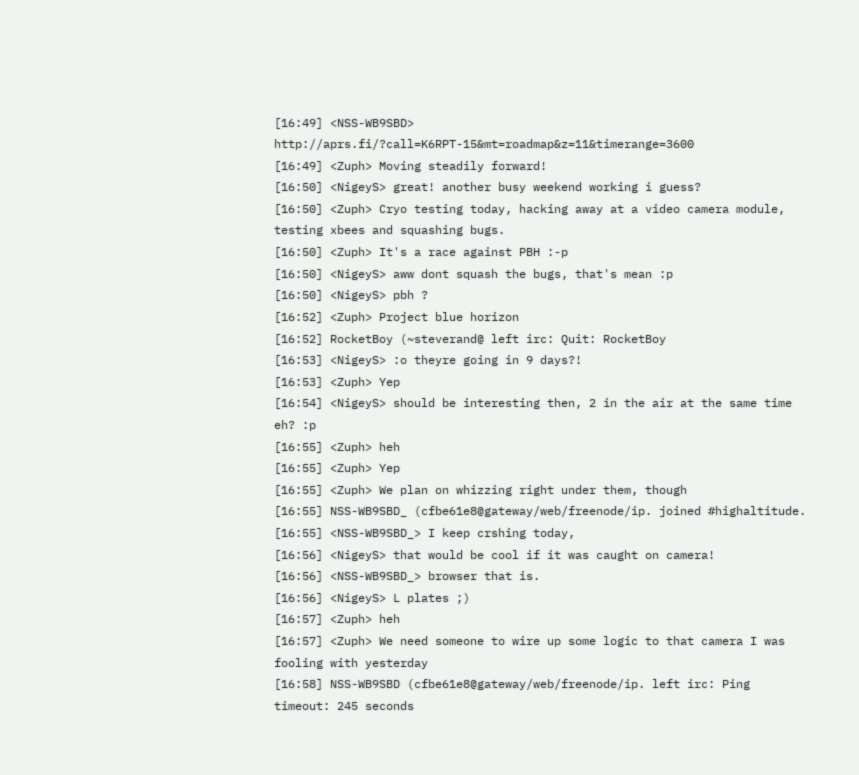[16:49] <NSS-WB9SBD> http://aprs.fi/?call=K6RPT-15&mt=roadmap&z=11&timerange=3600
[16:49] <Zuph> Moving steadily forward!
[16:50] <NigeyS> great! another busy weekend working i guess?
[16:50] <Zuph> Cryo testing today, hacking away at a video camera module, testing xbees and squashing bugs.
[16:50] <Zuph> It's a race against PBH :-p
[16:50] <NigeyS> aww dont squash the bugs, that's mean :p
[16:50] <NigeyS> pbh ?
[16:52] <Zuph> Project blue horizon
[16:52] RocketBoy (~steverand@ left irc: Quit: RocketBoy
[16:53] <NigeyS> :o theyre going in 9 days?!
[16:53] <Zuph> Yep
[16:54] <NigeyS> should be interesting then, 2 in the air at the same time eh? :p
[16:55] <Zuph> heh
[16:55] <Zuph> Yep
[16:55] <Zuph> We plan on whizzing right under them, though
[16:55] NSS-WB9SBD_ (cfbe61e8@gateway/web/freenode/ip. joined #highaltitude.
[16:55] <NSS-WB9SBD_> I keep crshing today,
[16:56] <NigeyS> that would be cool if it was caught on camera!
[16:56] <NSS-WB9SBD_> browser that is.
[16:56] <NigeyS> L plates ;)
[16:57] <Zuph> heh
[16:57] <Zuph> We need someone to wire up some logic to that camera I was fooling with yesterday
[16:58] NSS-WB9SBD (cfbe61e8@gateway/web/freenode/ip. left irc: Ping timeout: 245 seconds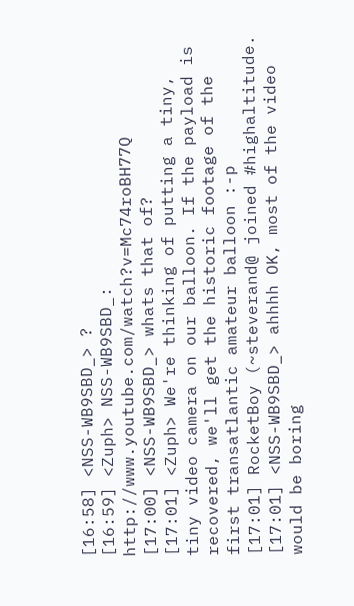[16:58] <NSS-WB9SBD_> ?
[16:59] <Zuph> NSS-WB9SBD_: http://www.youtube.com/watch?v=Mc74roBH77Q
[17:00] <NSS-WB9SBD_> whats that of?
[17:01] <Zuph> We're thinking of putting a tiny, tiny video camera on our balloon. If the payload is recovered, we'll get the historic footage of the first transatlantic amateur balloon :-p
[17:01] RocketBoy (~steverand@ joined #highaltitude.
[17:01] <NSS-WB9SBD_> ahhhh OK, most of the video would be boring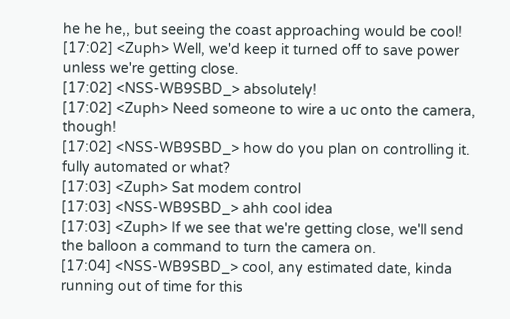he he he,, but seeing the coast approaching would be cool!
[17:02] <Zuph> Well, we'd keep it turned off to save power unless we're getting close.
[17:02] <NSS-WB9SBD_> absolutely!
[17:02] <Zuph> Need someone to wire a uc onto the camera, though!
[17:02] <NSS-WB9SBD_> how do you plan on controlling it. fully automated or what?
[17:03] <Zuph> Sat modem control
[17:03] <NSS-WB9SBD_> ahh cool idea
[17:03] <Zuph> If we see that we're getting close, we'll send the balloon a command to turn the camera on.
[17:04] <NSS-WB9SBD_> cool, any estimated date, kinda running out of time for this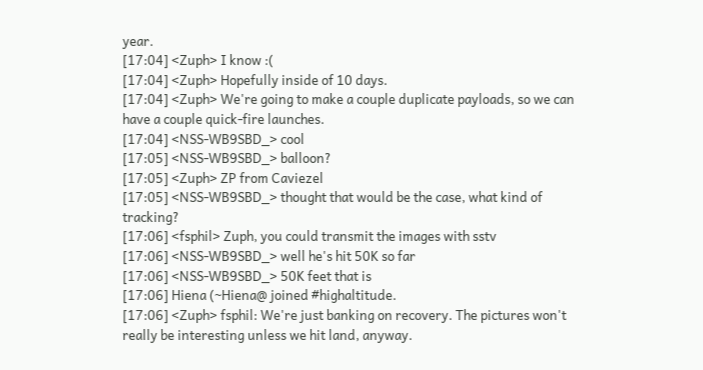year.
[17:04] <Zuph> I know :(
[17:04] <Zuph> Hopefully inside of 10 days.
[17:04] <Zuph> We're going to make a couple duplicate payloads, so we can have a couple quick-fire launches.
[17:04] <NSS-WB9SBD_> cool
[17:05] <NSS-WB9SBD_> balloon?
[17:05] <Zuph> ZP from Caviezel
[17:05] <NSS-WB9SBD_> thought that would be the case, what kind of tracking?
[17:06] <fsphil> Zuph, you could transmit the images with sstv
[17:06] <NSS-WB9SBD_> well he's hit 50K so far
[17:06] <NSS-WB9SBD_> 50K feet that is
[17:06] Hiena (~Hiena@ joined #highaltitude.
[17:06] <Zuph> fsphil: We're just banking on recovery. The pictures won't really be interesting unless we hit land, anyway.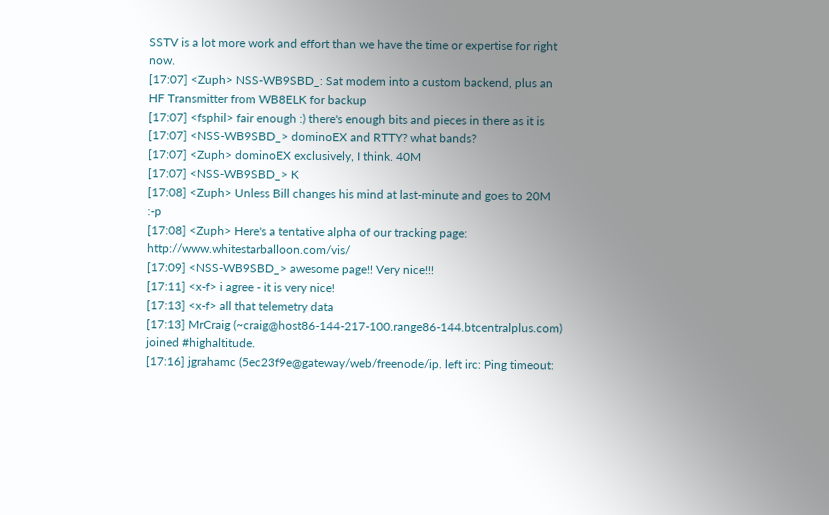SSTV is a lot more work and effort than we have the time or expertise for right now.
[17:07] <Zuph> NSS-WB9SBD_: Sat modem into a custom backend, plus an HF Transmitter from WB8ELK for backup
[17:07] <fsphil> fair enough :) there's enough bits and pieces in there as it is
[17:07] <NSS-WB9SBD_> dominoEX and RTTY? what bands?
[17:07] <Zuph> dominoEX exclusively, I think. 40M
[17:07] <NSS-WB9SBD_> K
[17:08] <Zuph> Unless Bill changes his mind at last-minute and goes to 20M :-p
[17:08] <Zuph> Here's a tentative alpha of our tracking page: http://www.whitestarballoon.com/vis/
[17:09] <NSS-WB9SBD_> awesome page!! Very nice!!!
[17:11] <x-f> i agree - it is very nice!
[17:13] <x-f> all that telemetry data
[17:13] MrCraig (~craig@host86-144-217-100.range86-144.btcentralplus.com) joined #highaltitude.
[17:16] jgrahamc (5ec23f9e@gateway/web/freenode/ip. left irc: Ping timeout: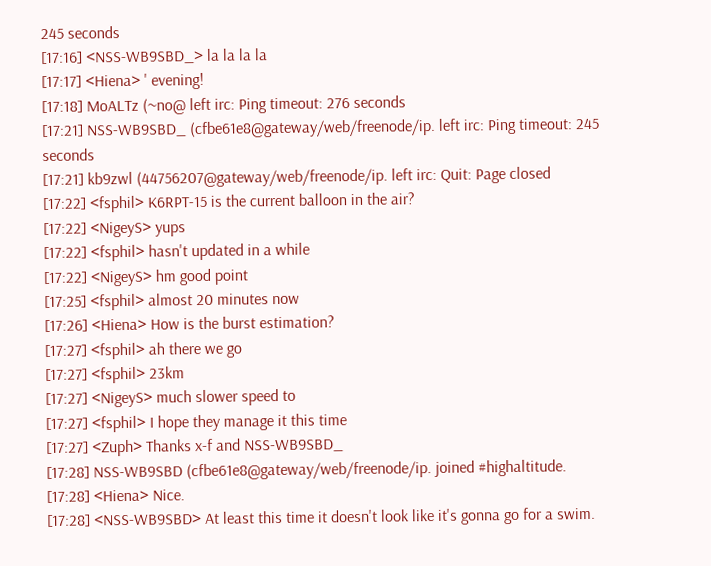245 seconds
[17:16] <NSS-WB9SBD_> la la la la
[17:17] <Hiena> ' evening!
[17:18] MoALTz (~no@ left irc: Ping timeout: 276 seconds
[17:21] NSS-WB9SBD_ (cfbe61e8@gateway/web/freenode/ip. left irc: Ping timeout: 245 seconds
[17:21] kb9zwl (44756207@gateway/web/freenode/ip. left irc: Quit: Page closed
[17:22] <fsphil> K6RPT-15 is the current balloon in the air?
[17:22] <NigeyS> yups
[17:22] <fsphil> hasn't updated in a while
[17:22] <NigeyS> hm good point
[17:25] <fsphil> almost 20 minutes now
[17:26] <Hiena> How is the burst estimation?
[17:27] <fsphil> ah there we go
[17:27] <fsphil> 23km
[17:27] <NigeyS> much slower speed to
[17:27] <fsphil> I hope they manage it this time
[17:27] <Zuph> Thanks x-f and NSS-WB9SBD_
[17:28] NSS-WB9SBD (cfbe61e8@gateway/web/freenode/ip. joined #highaltitude.
[17:28] <Hiena> Nice.
[17:28] <NSS-WB9SBD> At least this time it doesn't look like it's gonna go for a swim.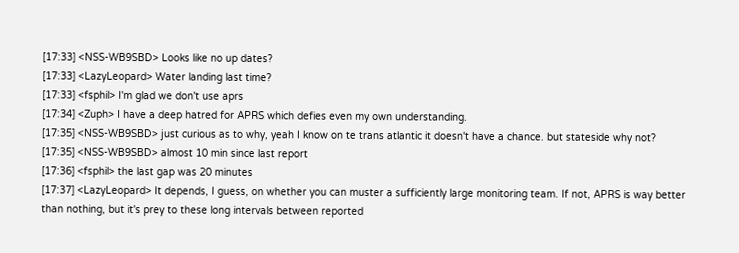[17:33] <NSS-WB9SBD> Looks like no up dates?
[17:33] <LazyLeopard> Water landing last time?
[17:33] <fsphil> I'm glad we don't use aprs
[17:34] <Zuph> I have a deep hatred for APRS which defies even my own understanding.
[17:35] <NSS-WB9SBD> just curious as to why, yeah I know on te trans atlantic it doesn't have a chance. but stateside why not?
[17:35] <NSS-WB9SBD> almost 10 min since last report
[17:36] <fsphil> the last gap was 20 minutes
[17:37] <LazyLeopard> It depends, I guess, on whether you can muster a sufficiently large monitoring team. If not, APRS is way better than nothing, but it's prey to these long intervals between reported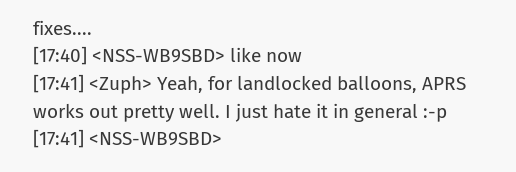fixes....
[17:40] <NSS-WB9SBD> like now
[17:41] <Zuph> Yeah, for landlocked balloons, APRS works out pretty well. I just hate it in general :-p
[17:41] <NSS-WB9SBD>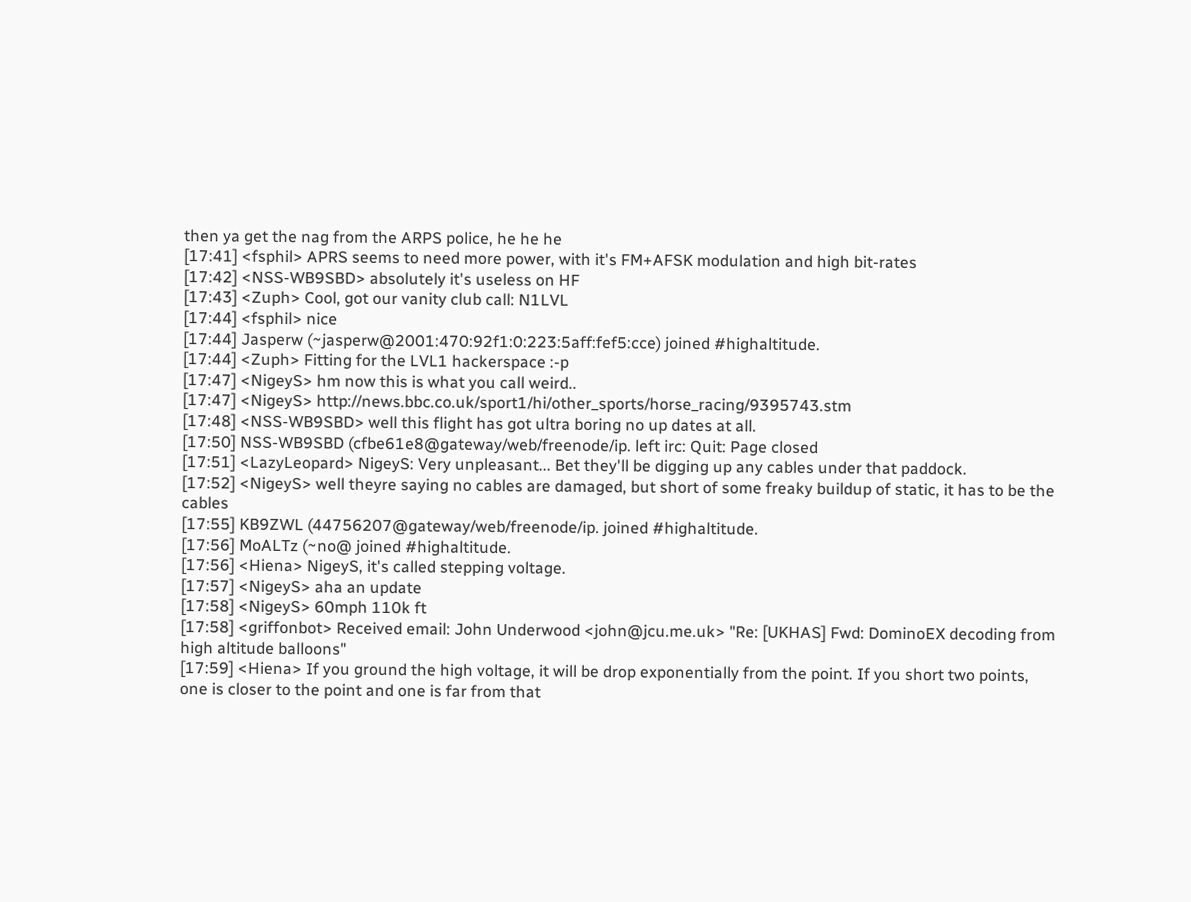then ya get the nag from the ARPS police, he he he
[17:41] <fsphil> APRS seems to need more power, with it's FM+AFSK modulation and high bit-rates
[17:42] <NSS-WB9SBD> absolutely it's useless on HF
[17:43] <Zuph> Cool, got our vanity club call: N1LVL
[17:44] <fsphil> nice
[17:44] Jasperw (~jasperw@2001:470:92f1:0:223:5aff:fef5:cce) joined #highaltitude.
[17:44] <Zuph> Fitting for the LVL1 hackerspace :-p
[17:47] <NigeyS> hm now this is what you call weird..
[17:47] <NigeyS> http://news.bbc.co.uk/sport1/hi/other_sports/horse_racing/9395743.stm
[17:48] <NSS-WB9SBD> well this flight has got ultra boring no up dates at all.
[17:50] NSS-WB9SBD (cfbe61e8@gateway/web/freenode/ip. left irc: Quit: Page closed
[17:51] <LazyLeopard> NigeyS: Very unpleasant... Bet they'll be digging up any cables under that paddock.
[17:52] <NigeyS> well theyre saying no cables are damaged, but short of some freaky buildup of static, it has to be the cables
[17:55] KB9ZWL (44756207@gateway/web/freenode/ip. joined #highaltitude.
[17:56] MoALTz (~no@ joined #highaltitude.
[17:56] <Hiena> NigeyS, it's called stepping voltage.
[17:57] <NigeyS> aha an update
[17:58] <NigeyS> 60mph 110k ft
[17:58] <griffonbot> Received email: John Underwood <john@jcu.me.uk> "Re: [UKHAS] Fwd: DominoEX decoding from high altitude balloons"
[17:59] <Hiena> If you ground the high voltage, it will be drop exponentially from the point. If you short two points, one is closer to the point and one is far from that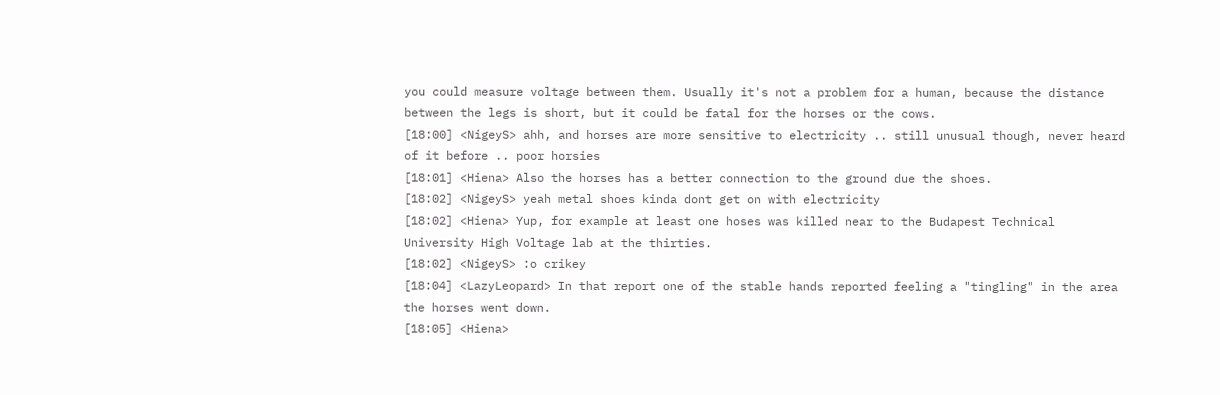you could measure voltage between them. Usually it's not a problem for a human, because the distance between the legs is short, but it could be fatal for the horses or the cows.
[18:00] <NigeyS> ahh, and horses are more sensitive to electricity .. still unusual though, never heard of it before .. poor horsies
[18:01] <Hiena> Also the horses has a better connection to the ground due the shoes.
[18:02] <NigeyS> yeah metal shoes kinda dont get on with electricity
[18:02] <Hiena> Yup, for example at least one hoses was killed near to the Budapest Technical University High Voltage lab at the thirties.
[18:02] <NigeyS> :o crikey
[18:04] <LazyLeopard> In that report one of the stable hands reported feeling a "tingling" in the area the horses went down.
[18:05] <Hiena>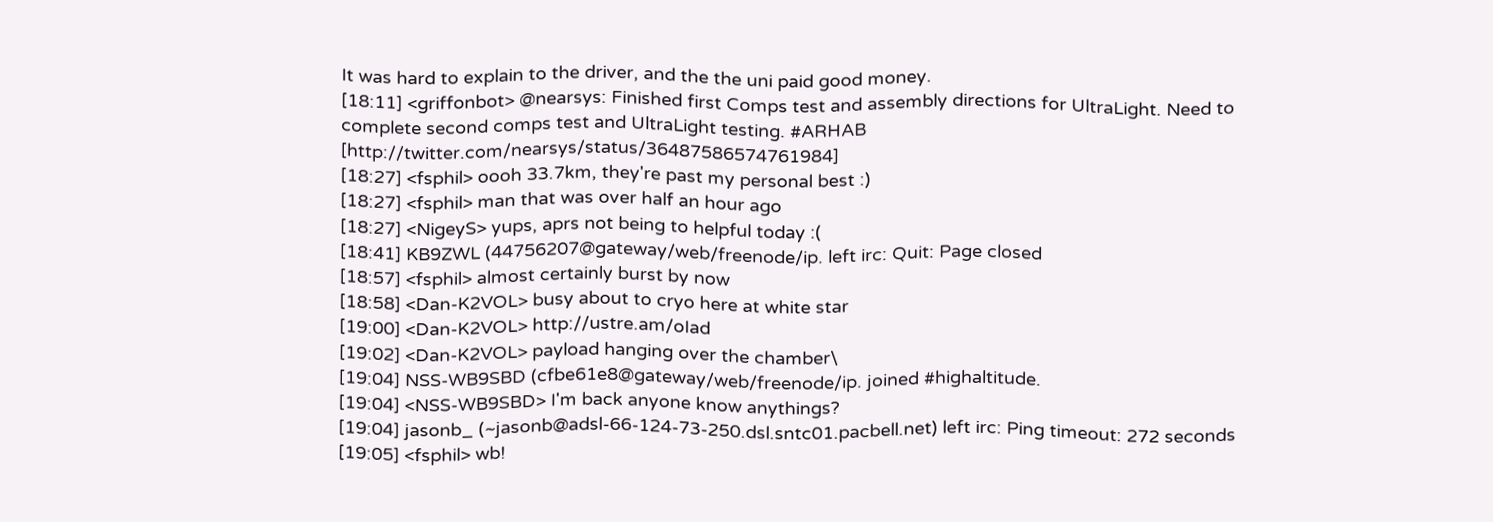It was hard to explain to the driver, and the the uni paid good money.
[18:11] <griffonbot> @nearsys: Finished first Comps test and assembly directions for UltraLight. Need to complete second comps test and UltraLight testing. #ARHAB [http://twitter.com/nearsys/status/36487586574761984]
[18:27] <fsphil> oooh 33.7km, they're past my personal best :)
[18:27] <fsphil> man that was over half an hour ago
[18:27] <NigeyS> yups, aprs not being to helpful today :(
[18:41] KB9ZWL (44756207@gateway/web/freenode/ip. left irc: Quit: Page closed
[18:57] <fsphil> almost certainly burst by now
[18:58] <Dan-K2VOL> busy about to cryo here at white star
[19:00] <Dan-K2VOL> http://ustre.am/oIad
[19:02] <Dan-K2VOL> payload hanging over the chamber\
[19:04] NSS-WB9SBD (cfbe61e8@gateway/web/freenode/ip. joined #highaltitude.
[19:04] <NSS-WB9SBD> I'm back anyone know anythings?
[19:04] jasonb_ (~jasonb@adsl-66-124-73-250.dsl.sntc01.pacbell.net) left irc: Ping timeout: 272 seconds
[19:05] <fsphil> wb!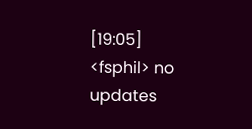[19:05] <fsphil> no updates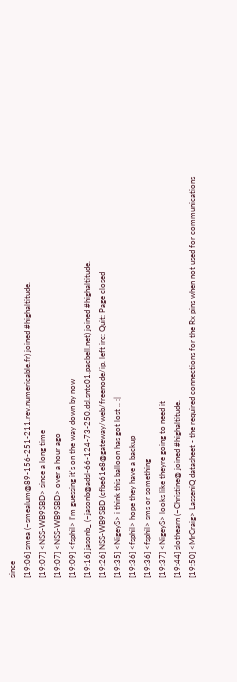since
[19:06] smea (~smealum@89-156-251-211.rev.numericable.fr) joined #highaltitude.
[19:07] <NSS-WB9SBD> since a long time
[19:07] <NSS-WB9SBD> over a hour ago
[19:09] <fsphil> I'm guessing it's on the way down by now
[19:16] jasonb_ (~jasonb@adsl-66-124-73-250.dsl.sntc01.pacbell.net) joined #highaltitude.
[19:26] NSS-WB9SBD (cfbe61e8@gateway/web/freenode/ip. left irc: Quit: Page closed
[19:35] <NigeyS> i think this balloon has got lost .. :|
[19:36] <fsphil> hope they have a backup
[19:36] <fsphil> sms or something
[19:37] <NigeyS> looks like theyre going to need it
[19:44] slothearn (~Christine@ joined #highaltitude.
[19:50] <MrCraig> LasseniQ datasheet - the required connections for the Rx pins when not used for communications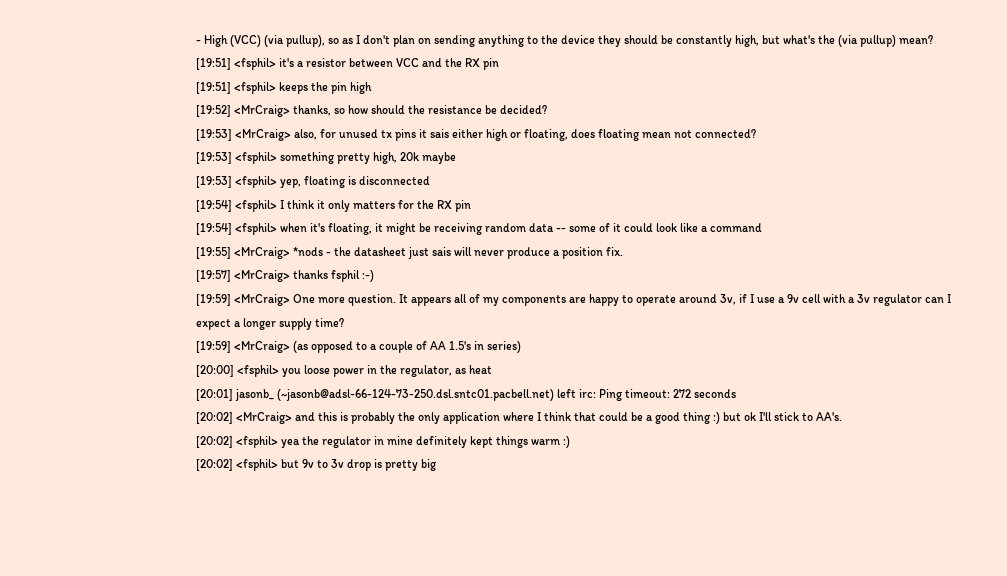- High (VCC) (via pullup), so as I don't plan on sending anything to the device they should be constantly high, but what's the (via pullup) mean?
[19:51] <fsphil> it's a resistor between VCC and the RX pin
[19:51] <fsphil> keeps the pin high
[19:52] <MrCraig> thanks, so how should the resistance be decided?
[19:53] <MrCraig> also, for unused tx pins it sais either high or floating, does floating mean not connected?
[19:53] <fsphil> something pretty high, 20k maybe
[19:53] <fsphil> yep, floating is disconnected
[19:54] <fsphil> I think it only matters for the RX pin
[19:54] <fsphil> when it's floating, it might be receiving random data -- some of it could look like a command
[19:55] <MrCraig> *nods - the datasheet just sais will never produce a position fix.
[19:57] <MrCraig> thanks fsphil :-)
[19:59] <MrCraig> One more question. It appears all of my components are happy to operate around 3v, if I use a 9v cell with a 3v regulator can I expect a longer supply time?
[19:59] <MrCraig> (as opposed to a couple of AA 1.5's in series)
[20:00] <fsphil> you loose power in the regulator, as heat
[20:01] jasonb_ (~jasonb@adsl-66-124-73-250.dsl.sntc01.pacbell.net) left irc: Ping timeout: 272 seconds
[20:02] <MrCraig> and this is probably the only application where I think that could be a good thing :) but ok I'll stick to AA's.
[20:02] <fsphil> yea the regulator in mine definitely kept things warm :)
[20:02] <fsphil> but 9v to 3v drop is pretty big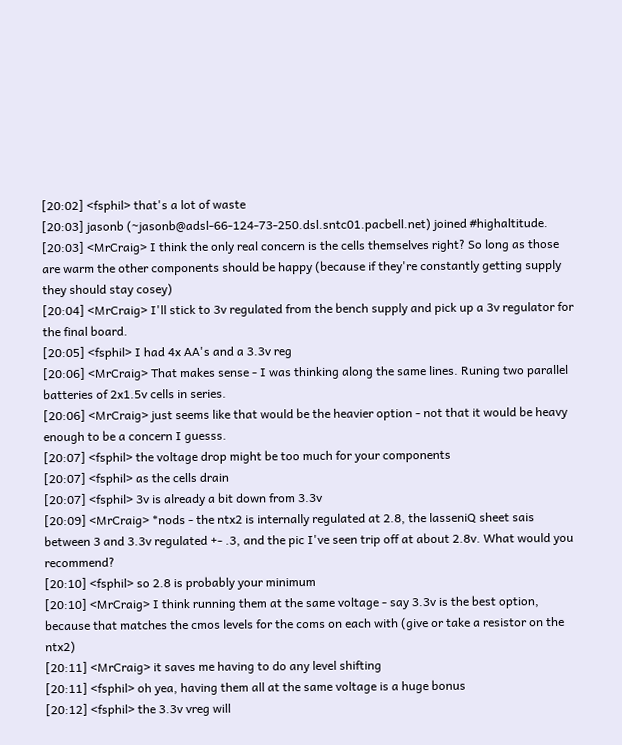[20:02] <fsphil> that's a lot of waste
[20:03] jasonb (~jasonb@adsl-66-124-73-250.dsl.sntc01.pacbell.net) joined #highaltitude.
[20:03] <MrCraig> I think the only real concern is the cells themselves right? So long as those are warm the other components should be happy (because if they're constantly getting supply they should stay cosey)
[20:04] <MrCraig> I'll stick to 3v regulated from the bench supply and pick up a 3v regulator for the final board.
[20:05] <fsphil> I had 4x AA's and a 3.3v reg
[20:06] <MrCraig> That makes sense - I was thinking along the same lines. Runing two parallel batteries of 2x1.5v cells in series.
[20:06] <MrCraig> just seems like that would be the heavier option - not that it would be heavy enough to be a concern I guesss.
[20:07] <fsphil> the voltage drop might be too much for your components
[20:07] <fsphil> as the cells drain
[20:07] <fsphil> 3v is already a bit down from 3.3v
[20:09] <MrCraig> *nods - the ntx2 is internally regulated at 2.8, the lasseniQ sheet sais between 3 and 3.3v regulated +- .3, and the pic I've seen trip off at about 2.8v. What would you recommend?
[20:10] <fsphil> so 2.8 is probably your minimum
[20:10] <MrCraig> I think running them at the same voltage - say 3.3v is the best option, because that matches the cmos levels for the coms on each with (give or take a resistor on the ntx2)
[20:11] <MrCraig> it saves me having to do any level shifting
[20:11] <fsphil> oh yea, having them all at the same voltage is a huge bonus
[20:12] <fsphil> the 3.3v vreg will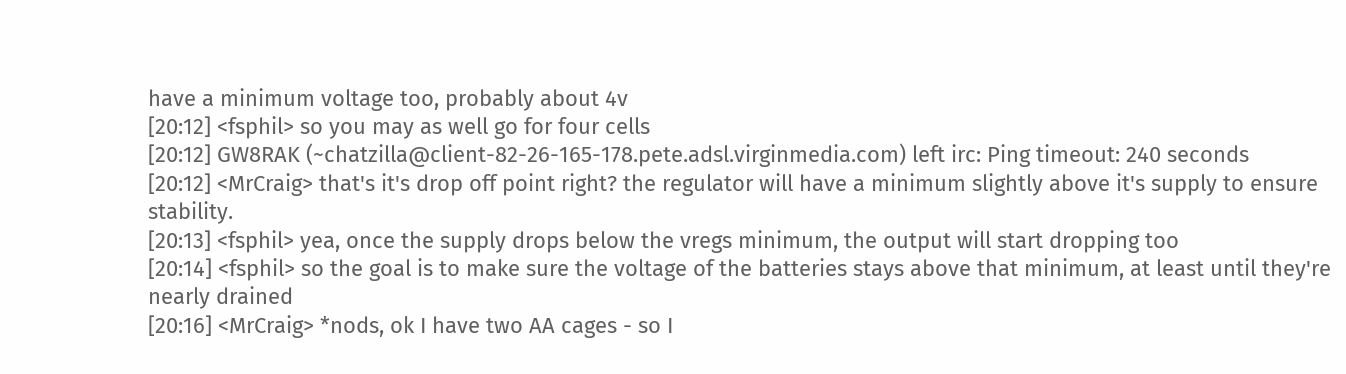have a minimum voltage too, probably about 4v
[20:12] <fsphil> so you may as well go for four cells
[20:12] GW8RAK (~chatzilla@client-82-26-165-178.pete.adsl.virginmedia.com) left irc: Ping timeout: 240 seconds
[20:12] <MrCraig> that's it's drop off point right? the regulator will have a minimum slightly above it's supply to ensure stability.
[20:13] <fsphil> yea, once the supply drops below the vregs minimum, the output will start dropping too
[20:14] <fsphil> so the goal is to make sure the voltage of the batteries stays above that minimum, at least until they're nearly drained
[20:16] <MrCraig> *nods, ok I have two AA cages - so I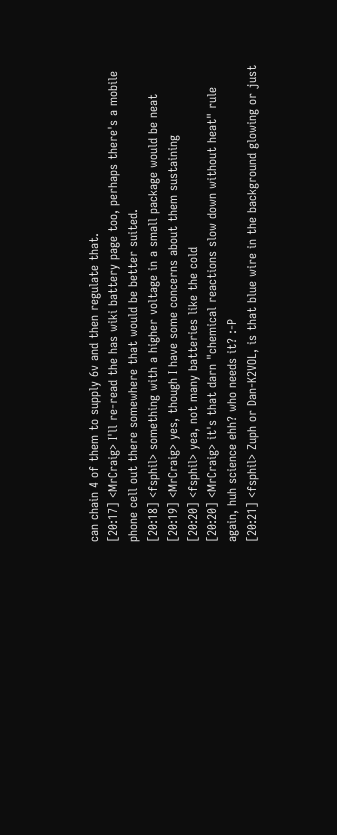can chain 4 of them to supply 6v and then regulate that.
[20:17] <MrCraig> I'll re-read the has wiki battery page too, perhaps there's a mobile phone cell out there somewhere that would be better suited.
[20:18] <fsphil> something with a higher voltage in a small package would be neat
[20:19] <MrCraig> yes, though I have some concerns about them sustaining
[20:20] <fsphil> yea, not many batteries like the cold
[20:20] <MrCraig> it's that darn "chemical reactions slow down without heat" rule again, huh science ehh? who needs it? :-P
[20:21] <fsphil> Zuph or Dan-K2VOL, is that blue wire in the background glowing or just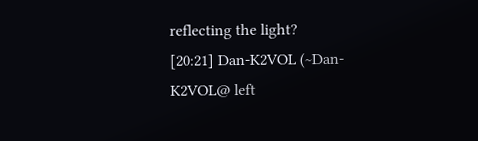reflecting the light?
[20:21] Dan-K2VOL (~Dan-K2VOL@ left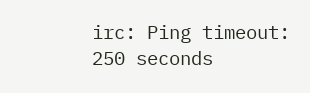irc: Ping timeout: 250 seconds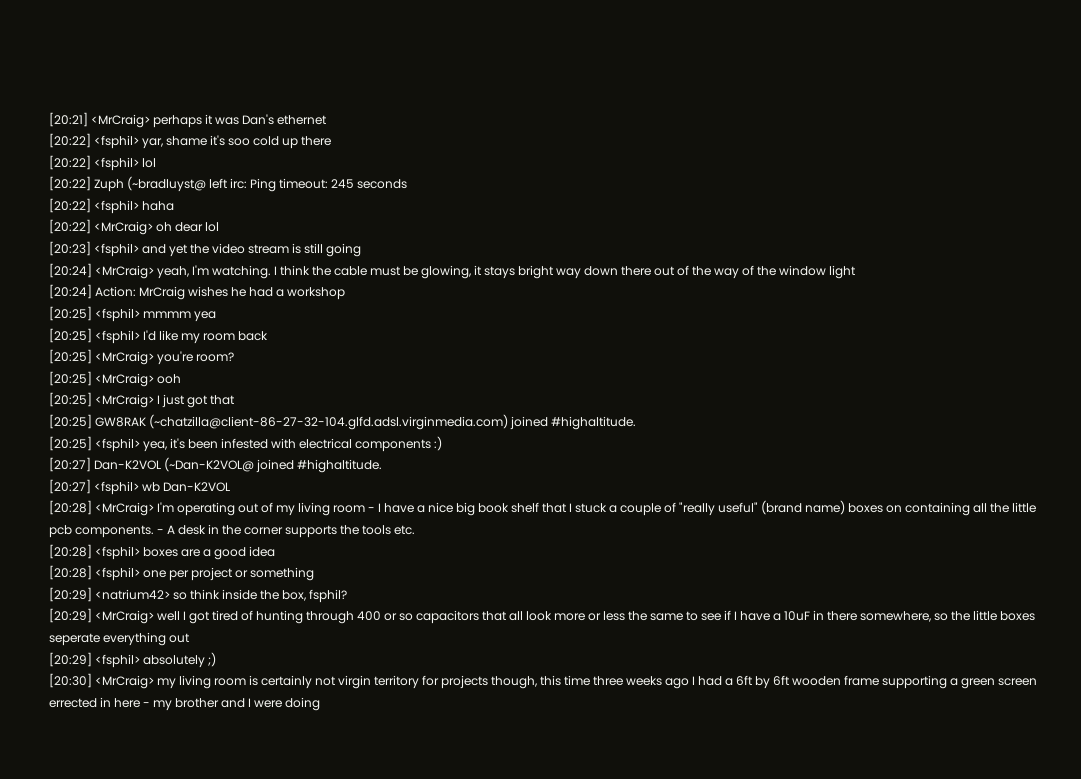[20:21] <MrCraig> perhaps it was Dan's ethernet
[20:22] <fsphil> yar, shame it's soo cold up there
[20:22] <fsphil> lol
[20:22] Zuph (~bradluyst@ left irc: Ping timeout: 245 seconds
[20:22] <fsphil> haha
[20:22] <MrCraig> oh dear lol
[20:23] <fsphil> and yet the video stream is still going
[20:24] <MrCraig> yeah, I'm watching. I think the cable must be glowing, it stays bright way down there out of the way of the window light
[20:24] Action: MrCraig wishes he had a workshop
[20:25] <fsphil> mmmm yea
[20:25] <fsphil> I'd like my room back
[20:25] <MrCraig> you're room?
[20:25] <MrCraig> ooh
[20:25] <MrCraig> I just got that
[20:25] GW8RAK (~chatzilla@client-86-27-32-104.glfd.adsl.virginmedia.com) joined #highaltitude.
[20:25] <fsphil> yea, it's been infested with electrical components :)
[20:27] Dan-K2VOL (~Dan-K2VOL@ joined #highaltitude.
[20:27] <fsphil> wb Dan-K2VOL
[20:28] <MrCraig> I'm operating out of my living room - I have a nice big book shelf that I stuck a couple of "really useful" (brand name) boxes on containing all the little pcb components. - A desk in the corner supports the tools etc.
[20:28] <fsphil> boxes are a good idea
[20:28] <fsphil> one per project or something
[20:29] <natrium42> so think inside the box, fsphil?
[20:29] <MrCraig> well I got tired of hunting through 400 or so capacitors that all look more or less the same to see if I have a 10uF in there somewhere, so the little boxes seperate everything out
[20:29] <fsphil> absolutely ;)
[20:30] <MrCraig> my living room is certainly not virgin territory for projects though, this time three weeks ago I had a 6ft by 6ft wooden frame supporting a green screen errected in here - my brother and I were doing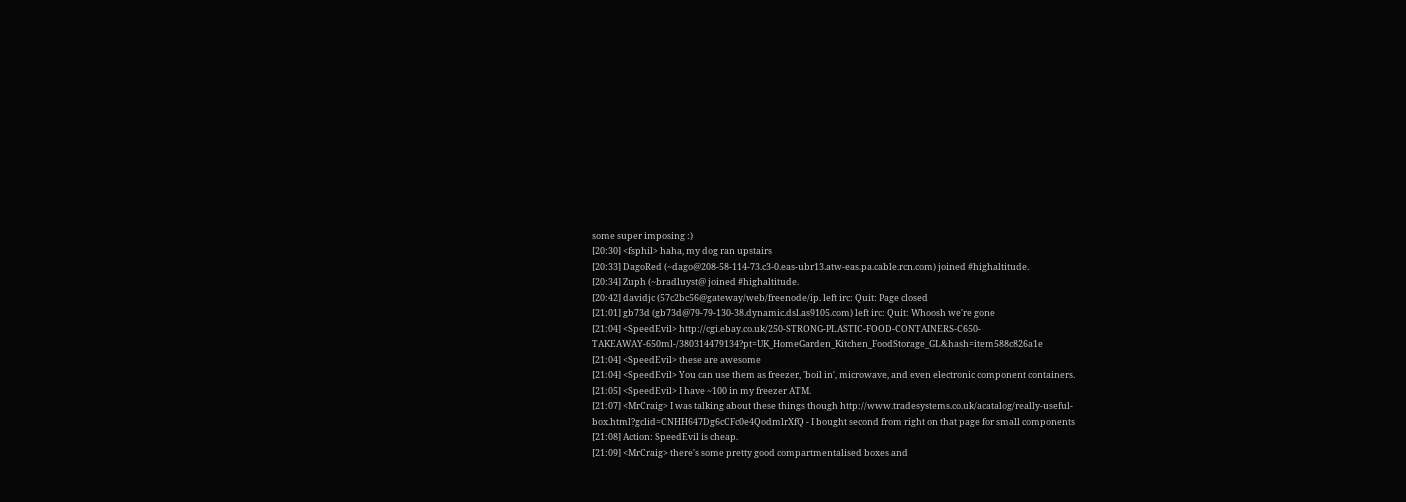some super imposing :)
[20:30] <fsphil> haha, my dog ran upstairs
[20:33] DagoRed (~dago@208-58-114-73.c3-0.eas-ubr13.atw-eas.pa.cable.rcn.com) joined #highaltitude.
[20:34] Zuph (~bradluyst@ joined #highaltitude.
[20:42] davidjc (57c2bc56@gateway/web/freenode/ip. left irc: Quit: Page closed
[21:01] gb73d (gb73d@79-79-130-38.dynamic.dsl.as9105.com) left irc: Quit: Whoosh we're gone
[21:04] <SpeedEvil> http://cgi.ebay.co.uk/250-STRONG-PLASTIC-FOOD-CONTAINERS-C650-TAKEAWAY-650ml-/380314479134?pt=UK_HomeGarden_Kitchen_FoodStorage_GL&hash=item588c826a1e
[21:04] <SpeedEvil> these are awesome
[21:04] <SpeedEvil> You can use them as freezer, 'boil in', microwave, and even electronic component containers.
[21:05] <SpeedEvil> I have ~100 in my freezer ATM.
[21:07] <MrCraig> I was talking about these things though http://www.tradesystems.co.uk/acatalog/really-useful-box.html?gclid=CNHH647Dg6cCFc0e4QodmlrXfQ - I bought second from right on that page for small components
[21:08] Action: SpeedEvil is cheap.
[21:09] <MrCraig> there's some pretty good compartmentalised boxes and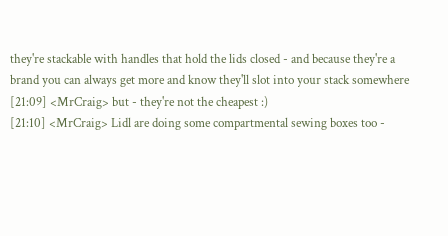they're stackable with handles that hold the lids closed - and because they're a brand you can always get more and know they'll slot into your stack somewhere
[21:09] <MrCraig> but - they're not the cheapest :)
[21:10] <MrCraig> Lidl are doing some compartmental sewing boxes too -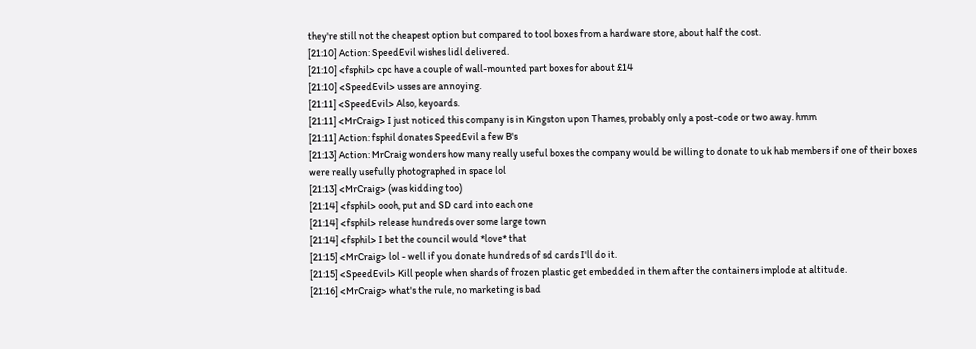they're still not the cheapest option but compared to tool boxes from a hardware store, about half the cost.
[21:10] Action: SpeedEvil wishes lidl delivered.
[21:10] <fsphil> cpc have a couple of wall-mounted part boxes for about £14
[21:10] <SpeedEvil> usses are annoying.
[21:11] <SpeedEvil> Also, keyoards.
[21:11] <MrCraig> I just noticed this company is in Kingston upon Thames, probably only a post-code or two away. hmm
[21:11] Action: fsphil donates SpeedEvil a few B's
[21:13] Action: MrCraig wonders how many really useful boxes the company would be willing to donate to uk hab members if one of their boxes were really usefully photographed in space lol
[21:13] <MrCraig> (was kidding too)
[21:14] <fsphil> oooh, put and SD card into each one
[21:14] <fsphil> release hundreds over some large town
[21:14] <fsphil> I bet the council would *love* that
[21:15] <MrCraig> lol - well if you donate hundreds of sd cards I'll do it.
[21:15] <SpeedEvil> Kill people when shards of frozen plastic get embedded in them after the containers implode at altitude.
[21:16] <MrCraig> what's the rule, no marketing is bad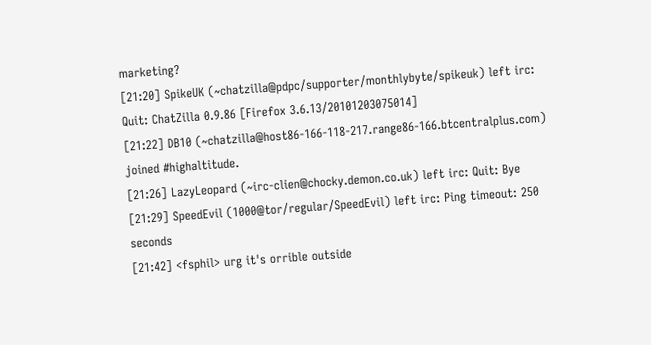marketing?
[21:20] SpikeUK (~chatzilla@pdpc/supporter/monthlybyte/spikeuk) left irc: Quit: ChatZilla 0.9.86 [Firefox 3.6.13/20101203075014]
[21:22] DB10 (~chatzilla@host86-166-118-217.range86-166.btcentralplus.com) joined #highaltitude.
[21:26] LazyLeopard (~irc-clien@chocky.demon.co.uk) left irc: Quit: Bye
[21:29] SpeedEvil (1000@tor/regular/SpeedEvil) left irc: Ping timeout: 250 seconds
[21:42] <fsphil> urg it's orrible outside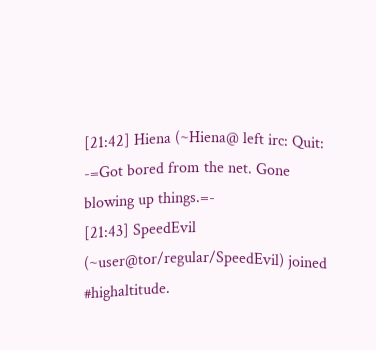[21:42] Hiena (~Hiena@ left irc: Quit: -=Got bored from the net. Gone blowing up things.=-
[21:43] SpeedEvil (~user@tor/regular/SpeedEvil) joined #highaltitude.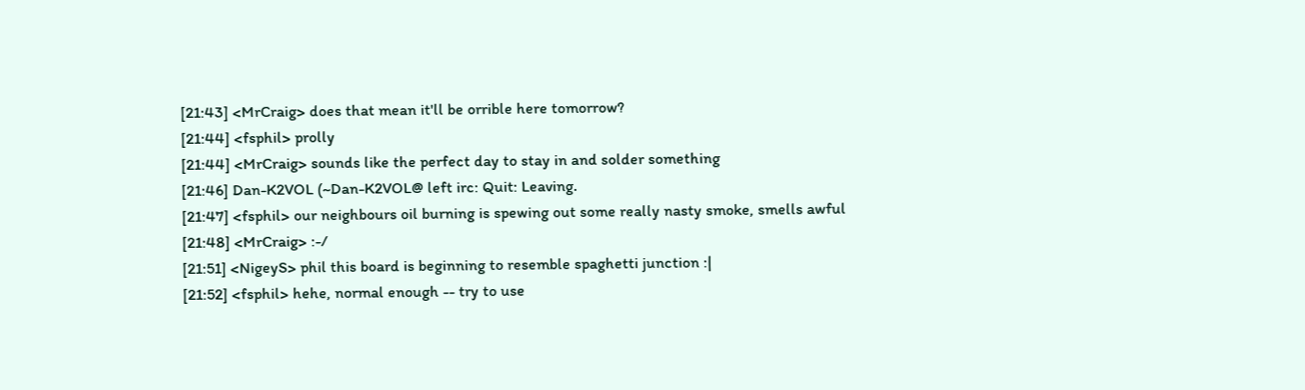[21:43] <MrCraig> does that mean it'll be orrible here tomorrow?
[21:44] <fsphil> prolly
[21:44] <MrCraig> sounds like the perfect day to stay in and solder something
[21:46] Dan-K2VOL (~Dan-K2VOL@ left irc: Quit: Leaving.
[21:47] <fsphil> our neighbours oil burning is spewing out some really nasty smoke, smells awful
[21:48] <MrCraig> :-/
[21:51] <NigeyS> phil this board is beginning to resemble spaghetti junction :|
[21:52] <fsphil> hehe, normal enough -- try to use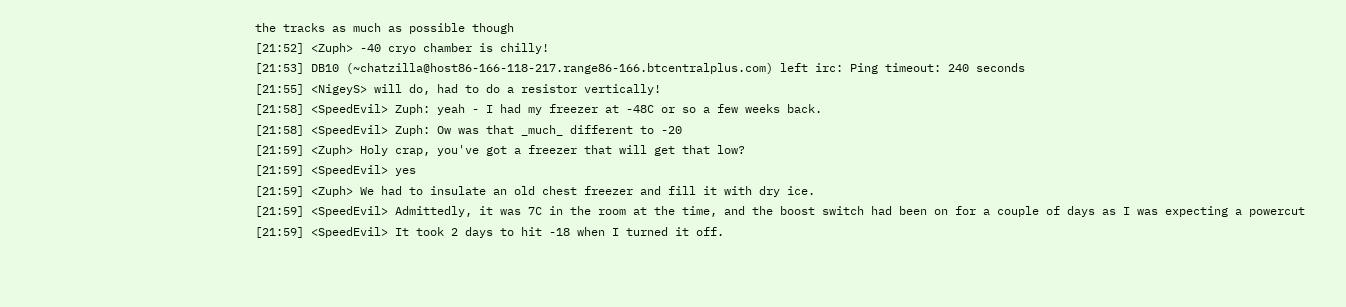the tracks as much as possible though
[21:52] <Zuph> -40 cryo chamber is chilly!
[21:53] DB10 (~chatzilla@host86-166-118-217.range86-166.btcentralplus.com) left irc: Ping timeout: 240 seconds
[21:55] <NigeyS> will do, had to do a resistor vertically!
[21:58] <SpeedEvil> Zuph: yeah - I had my freezer at -48C or so a few weeks back.
[21:58] <SpeedEvil> Zuph: Ow was that _much_ different to -20
[21:59] <Zuph> Holy crap, you've got a freezer that will get that low?
[21:59] <SpeedEvil> yes
[21:59] <Zuph> We had to insulate an old chest freezer and fill it with dry ice.
[21:59] <SpeedEvil> Admittedly, it was 7C in the room at the time, and the boost switch had been on for a couple of days as I was expecting a powercut
[21:59] <SpeedEvil> It took 2 days to hit -18 when I turned it off.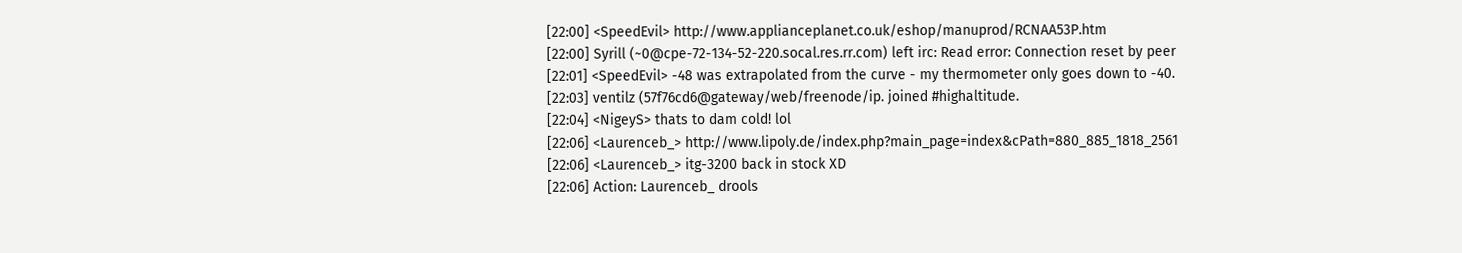[22:00] <SpeedEvil> http://www.applianceplanet.co.uk/eshop/manuprod/RCNAA53P.htm
[22:00] Syrill (~0@cpe-72-134-52-220.socal.res.rr.com) left irc: Read error: Connection reset by peer
[22:01] <SpeedEvil> -48 was extrapolated from the curve - my thermometer only goes down to -40.
[22:03] ventilz (57f76cd6@gateway/web/freenode/ip. joined #highaltitude.
[22:04] <NigeyS> thats to dam cold! lol
[22:06] <Laurenceb_> http://www.lipoly.de/index.php?main_page=index&cPath=880_885_1818_2561
[22:06] <Laurenceb_> itg-3200 back in stock XD
[22:06] Action: Laurenceb_ drools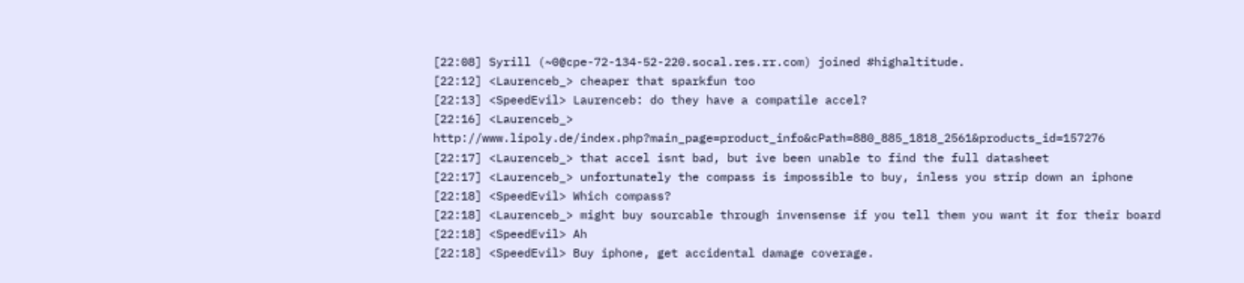[22:08] Syrill (~0@cpe-72-134-52-220.socal.res.rr.com) joined #highaltitude.
[22:12] <Laurenceb_> cheaper that sparkfun too
[22:13] <SpeedEvil> Laurenceb: do they have a compatile accel?
[22:16] <Laurenceb_> http://www.lipoly.de/index.php?main_page=product_info&cPath=880_885_1818_2561&products_id=157276
[22:17] <Laurenceb_> that accel isnt bad, but ive been unable to find the full datasheet
[22:17] <Laurenceb_> unfortunately the compass is impossible to buy, inless you strip down an iphone
[22:18] <SpeedEvil> Which compass?
[22:18] <Laurenceb_> might buy sourcable through invensense if you tell them you want it for their board
[22:18] <SpeedEvil> Ah
[22:18] <SpeedEvil> Buy iphone, get accidental damage coverage.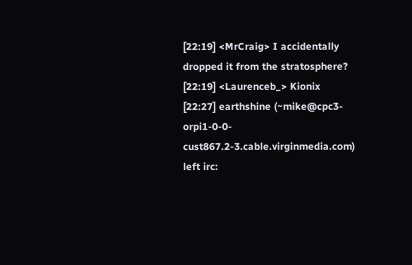[22:19] <MrCraig> I accidentally dropped it from the stratosphere?
[22:19] <Laurenceb_> Kionix
[22:27] earthshine (~mike@cpc3-orpi1-0-0-cust867.2-3.cable.virginmedia.com) left irc: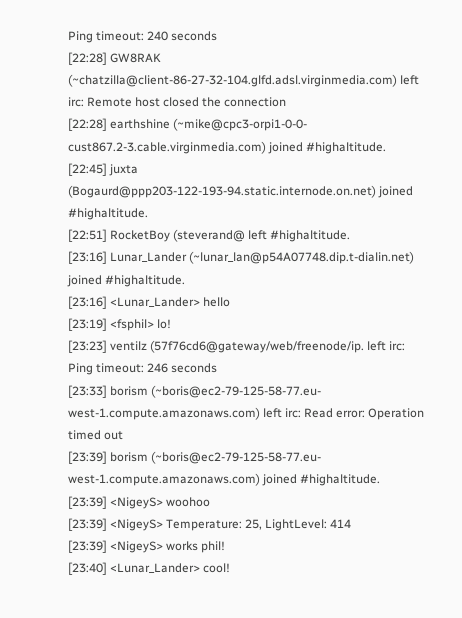Ping timeout: 240 seconds
[22:28] GW8RAK (~chatzilla@client-86-27-32-104.glfd.adsl.virginmedia.com) left irc: Remote host closed the connection
[22:28] earthshine (~mike@cpc3-orpi1-0-0-cust867.2-3.cable.virginmedia.com) joined #highaltitude.
[22:45] juxta (Bogaurd@ppp203-122-193-94.static.internode.on.net) joined #highaltitude.
[22:51] RocketBoy (steverand@ left #highaltitude.
[23:16] Lunar_Lander (~lunar_lan@p54A07748.dip.t-dialin.net) joined #highaltitude.
[23:16] <Lunar_Lander> hello
[23:19] <fsphil> lo!
[23:23] ventilz (57f76cd6@gateway/web/freenode/ip. left irc: Ping timeout: 246 seconds
[23:33] borism (~boris@ec2-79-125-58-77.eu-west-1.compute.amazonaws.com) left irc: Read error: Operation timed out
[23:39] borism (~boris@ec2-79-125-58-77.eu-west-1.compute.amazonaws.com) joined #highaltitude.
[23:39] <NigeyS> woohoo
[23:39] <NigeyS> Temperature: 25, LightLevel: 414
[23:39] <NigeyS> works phil!
[23:40] <Lunar_Lander> cool!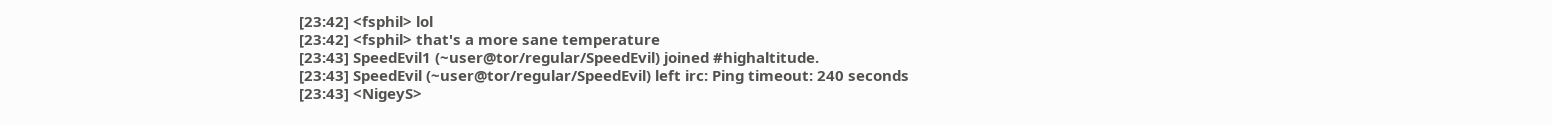[23:42] <fsphil> lol
[23:42] <fsphil> that's a more sane temperature
[23:43] SpeedEvil1 (~user@tor/regular/SpeedEvil) joined #highaltitude.
[23:43] SpeedEvil (~user@tor/regular/SpeedEvil) left irc: Ping timeout: 240 seconds
[23:43] <NigeyS>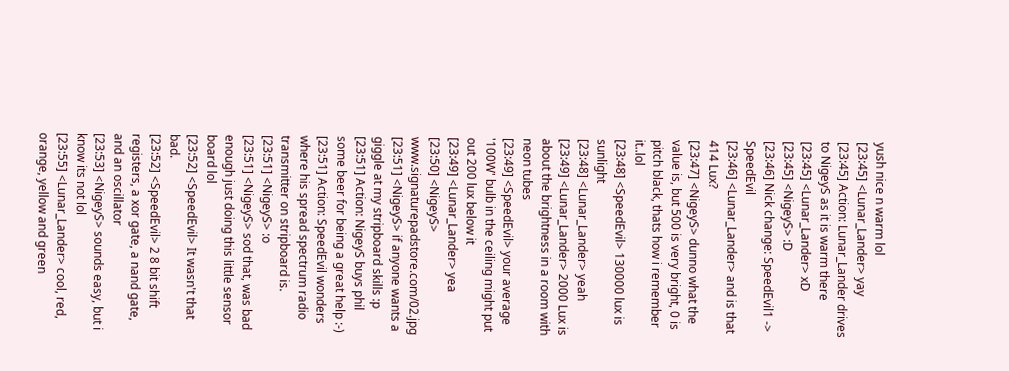yush nice n warm lol
[23:45] <Lunar_Lander> yay
[23:45] Action: Lunar_Lander drives to NigeyS as it is warm there
[23:45] <Lunar_Lander> xD
[23:45] <NigeyS> :D
[23:46] Nick change: SpeedEvil1 -> SpeedEvil
[23:46] <Lunar_Lander> and is that 414 Lux?
[23:47] <NigeyS> dunno what the value is, but 500 is very bright, 0 is pitch black, thats how i remember it..lol
[23:48] <SpeedEvil> 130000 lux is sunlight
[23:48] <Lunar_Lander> yeah
[23:49] <Lunar_Lander> 2000 Lux is about the brightness in a room with neon tubes
[23:49] <SpeedEvil> your average '100W' bulb in the ceiling might put out 200 lux below it
[23:49] <Lunar_Lander> yea
[23:50] <NigeyS> www.signaturepadstore.com/02.jpg
[23:51] <NigeyS> if anyone wants a giggle at my stripboard skills :p
[23:51] Action: NigeyS buys phil some beer for being a great help :-)
[23:51] Action: SpeedEvil wonders where his spread spectrum radio transmitter on stripboard is.
[23:51] <NigeyS> :o
[23:51] <NigeyS> sod that, was bad enough just doing this little sensor board lol
[23:52] <SpeedEvil> It wasn't that bad.
[23:52] <SpeedEvil> 2 8 bit shift registers, a xor gate, a nand gate, and an oscillator
[23:53] <NigeyS> sounds easy, but i know its not lol
[23:55] <Lunar_Lander> cool, red, orange, yellow and green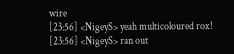wire
[23:56] <NigeyS> yeah multicoloured rox!
[23:56] <NigeyS> ran out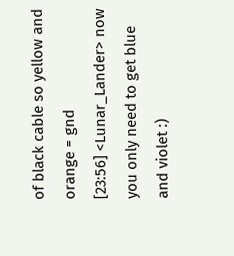of black cable so yellow and orange = gnd
[23:56] <Lunar_Lander> now you only need to get blue and violet :)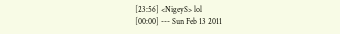[23:56] <NigeyS> lol
[00:00] --- Sun Feb 13 2011